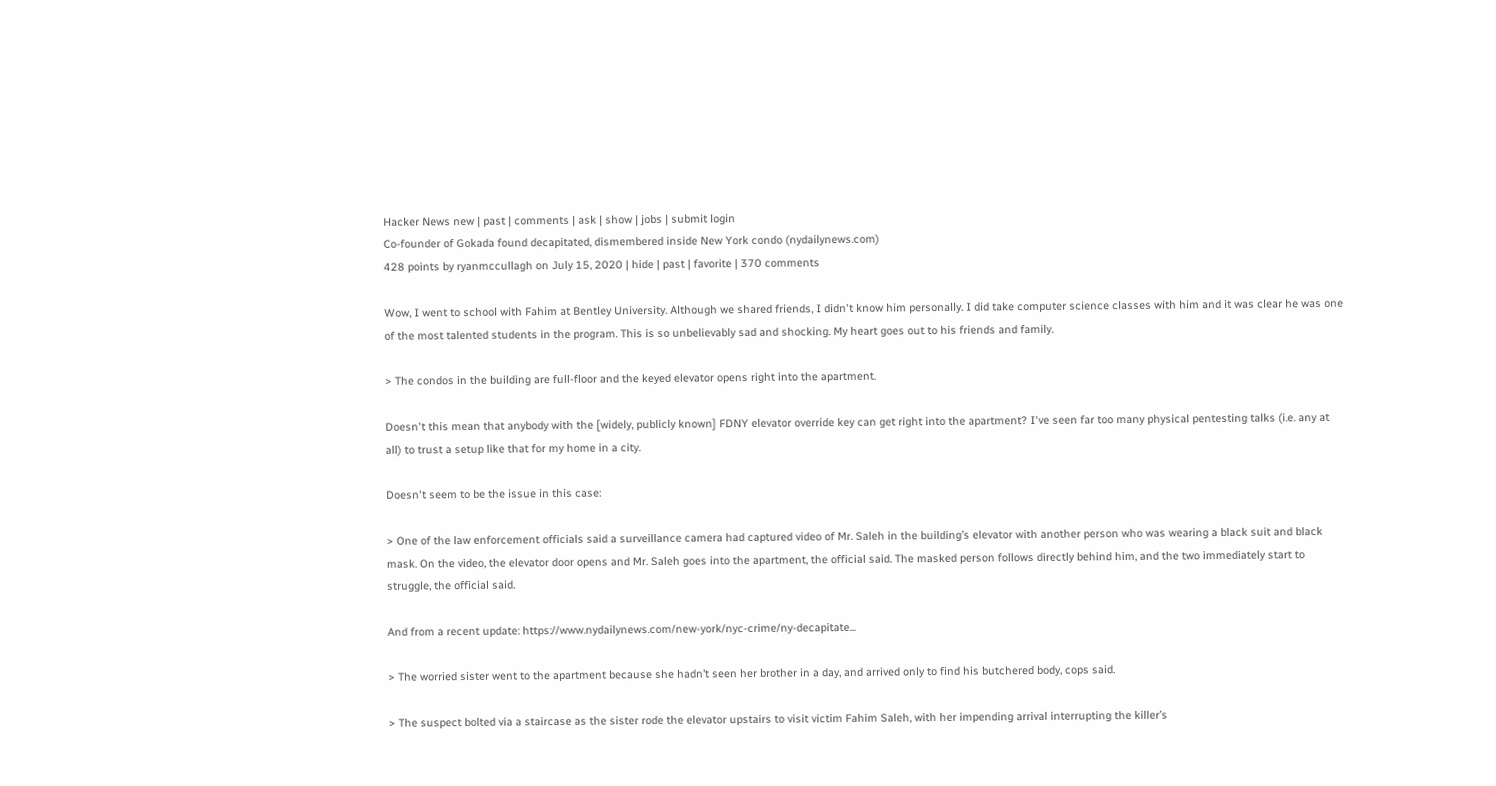Hacker News new | past | comments | ask | show | jobs | submit login
Co-founder of Gokada found decapitated, dismembered inside New York condo (nydailynews.com)
428 points by ryanmccullagh on July 15, 2020 | hide | past | favorite | 370 comments

Wow, I went to school with Fahim at Bentley University. Although we shared friends, I didn't know him personally. I did take computer science classes with him and it was clear he was one of the most talented students in the program. This is so unbelievably sad and shocking. My heart goes out to his friends and family.

> The condos in the building are full-floor and the keyed elevator opens right into the apartment.

Doesn't this mean that anybody with the [widely, publicly known] FDNY elevator override key can get right into the apartment? I've seen far too many physical pentesting talks (i.e. any at all) to trust a setup like that for my home in a city.

Doesn't seem to be the issue in this case:

> One of the law enforcement officials said a surveillance camera had captured video of Mr. Saleh in the building’s elevator with another person who was wearing a black suit and black mask. On the video, the elevator door opens and Mr. Saleh goes into the apartment, the official said. The masked person follows directly behind him, and the two immediately start to struggle, the official said.

And from a recent update: https://www.nydailynews.com/new-york/nyc-crime/ny-decapitate...

> The worried sister went to the apartment because she hadn’t seen her brother in a day, and arrived only to find his butchered body, cops said.

> The suspect bolted via a staircase as the sister rode the elevator upstairs to visit victim Fahim Saleh, with her impending arrival interrupting the killer’s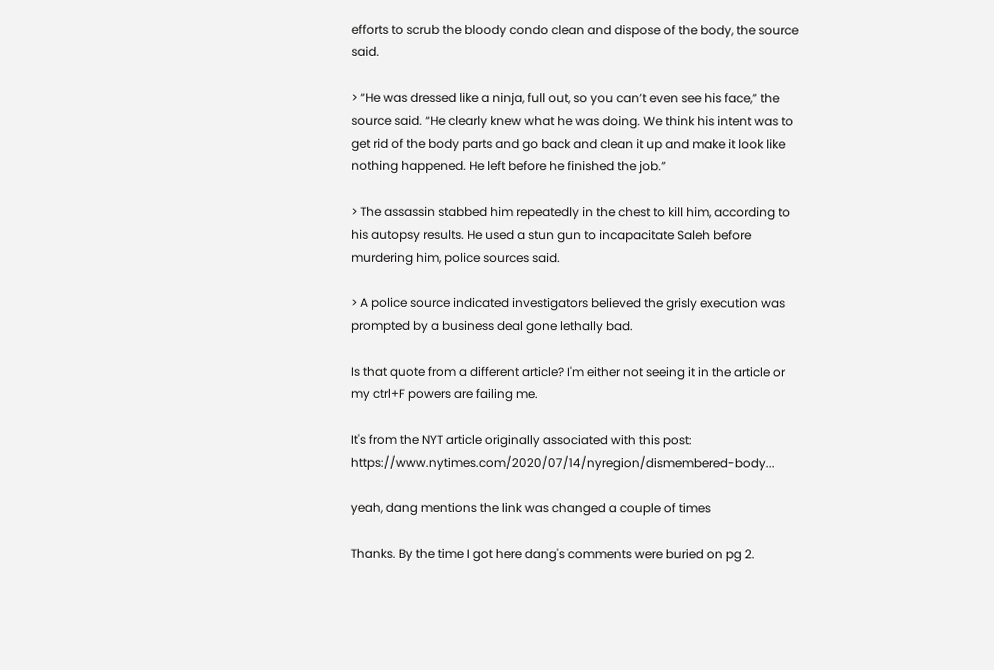efforts to scrub the bloody condo clean and dispose of the body, the source said.

> “He was dressed like a ninja, full out, so you can’t even see his face,” the source said. “He clearly knew what he was doing. We think his intent was to get rid of the body parts and go back and clean it up and make it look like nothing happened. He left before he finished the job.”

> The assassin stabbed him repeatedly in the chest to kill him, according to his autopsy results. He used a stun gun to incapacitate Saleh before murdering him, police sources said.

> A police source indicated investigators believed the grisly execution was prompted by a business deal gone lethally bad.

Is that quote from a different article? I'm either not seeing it in the article or my ctrl+F powers are failing me.

It's from the NYT article originally associated with this post: https://www.nytimes.com/2020/07/14/nyregion/dismembered-body...

yeah, dang mentions the link was changed a couple of times

Thanks. By the time I got here dang's comments were buried on pg 2.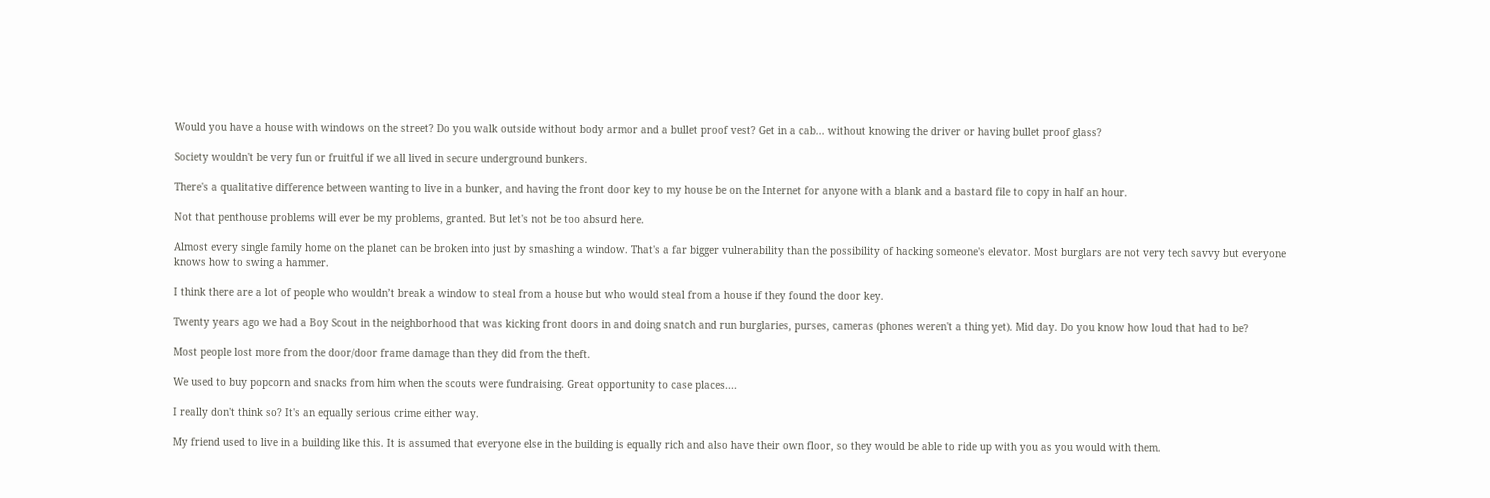Would you have a house with windows on the street? Do you walk outside without body armor and a bullet proof vest? Get in a cab... without knowing the driver or having bullet proof glass?

Society wouldn't be very fun or fruitful if we all lived in secure underground bunkers.

There's a qualitative difference between wanting to live in a bunker, and having the front door key to my house be on the Internet for anyone with a blank and a bastard file to copy in half an hour.

Not that penthouse problems will ever be my problems, granted. But let's not be too absurd here.

Almost every single family home on the planet can be broken into just by smashing a window. That's a far bigger vulnerability than the possibility of hacking someone's elevator. Most burglars are not very tech savvy but everyone knows how to swing a hammer.

I think there are a lot of people who wouldn’t break a window to steal from a house but who would steal from a house if they found the door key.

Twenty years ago we had a Boy Scout in the neighborhood that was kicking front doors in and doing snatch and run burglaries, purses, cameras (phones weren't a thing yet). Mid day. Do you know how loud that had to be?

Most people lost more from the door/door frame damage than they did from the theft.

We used to buy popcorn and snacks from him when the scouts were fundraising. Great opportunity to case places....

I really don't think so? It's an equally serious crime either way.

My friend used to live in a building like this. It is assumed that everyone else in the building is equally rich and also have their own floor, so they would be able to ride up with you as you would with them.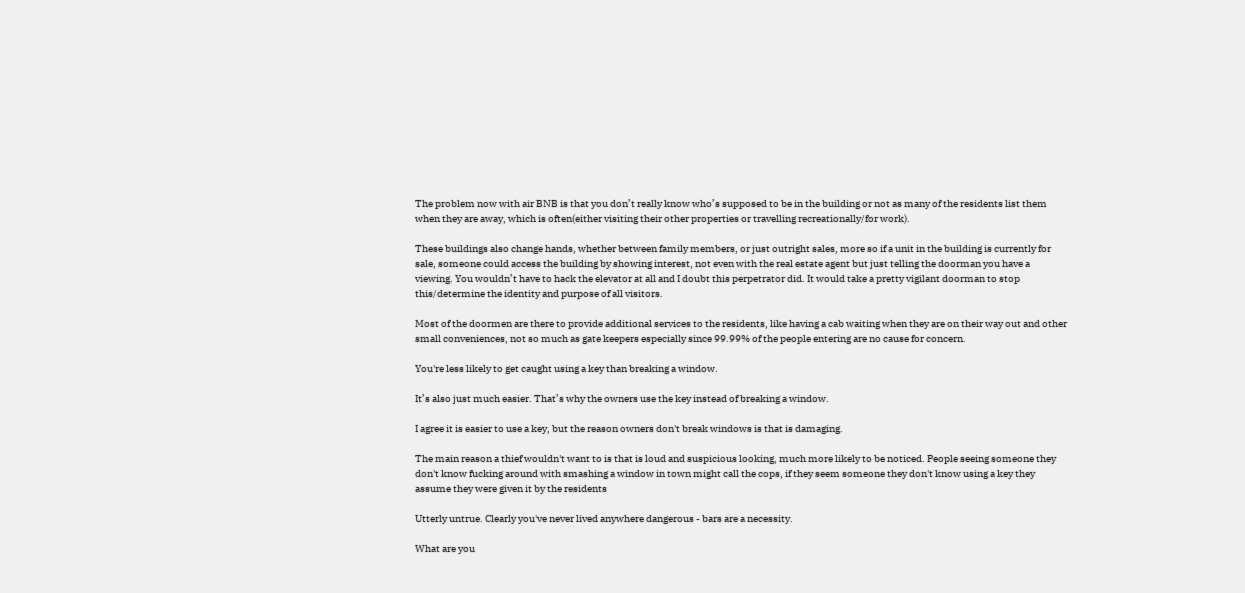The problem now with air BNB is that you don’t really know who’s supposed to be in the building or not as many of the residents list them when they are away, which is often(either visiting their other properties or travelling recreationally/for work).

These buildings also change hands, whether between family members, or just outright sales, more so if a unit in the building is currently for sale, someone could access the building by showing interest, not even with the real estate agent but just telling the doorman you have a viewing. You wouldn’t have to hack the elevator at all and I doubt this perpetrator did. It would take a pretty vigilant doorman to stop this/determine the identity and purpose of all visitors.

Most of the doormen are there to provide additional services to the residents, like having a cab waiting when they are on their way out and other small conveniences, not so much as gate keepers especially since 99.99% of the people entering are no cause for concern.

You're less likely to get caught using a key than breaking a window.

It’s also just much easier. That’s why the owners use the key instead of breaking a window.

I agree it is easier to use a key, but the reason owners don't break windows is that is damaging.

The main reason a thief wouldn't want to is that is loud and suspicious looking, much more likely to be noticed. People seeing someone they don't know fucking around with smashing a window in town might call the cops, if they seem someone they don't know using a key they assume they were given it by the residents

Utterly untrue. Clearly you've never lived anywhere dangerous - bars are a necessity.

What are you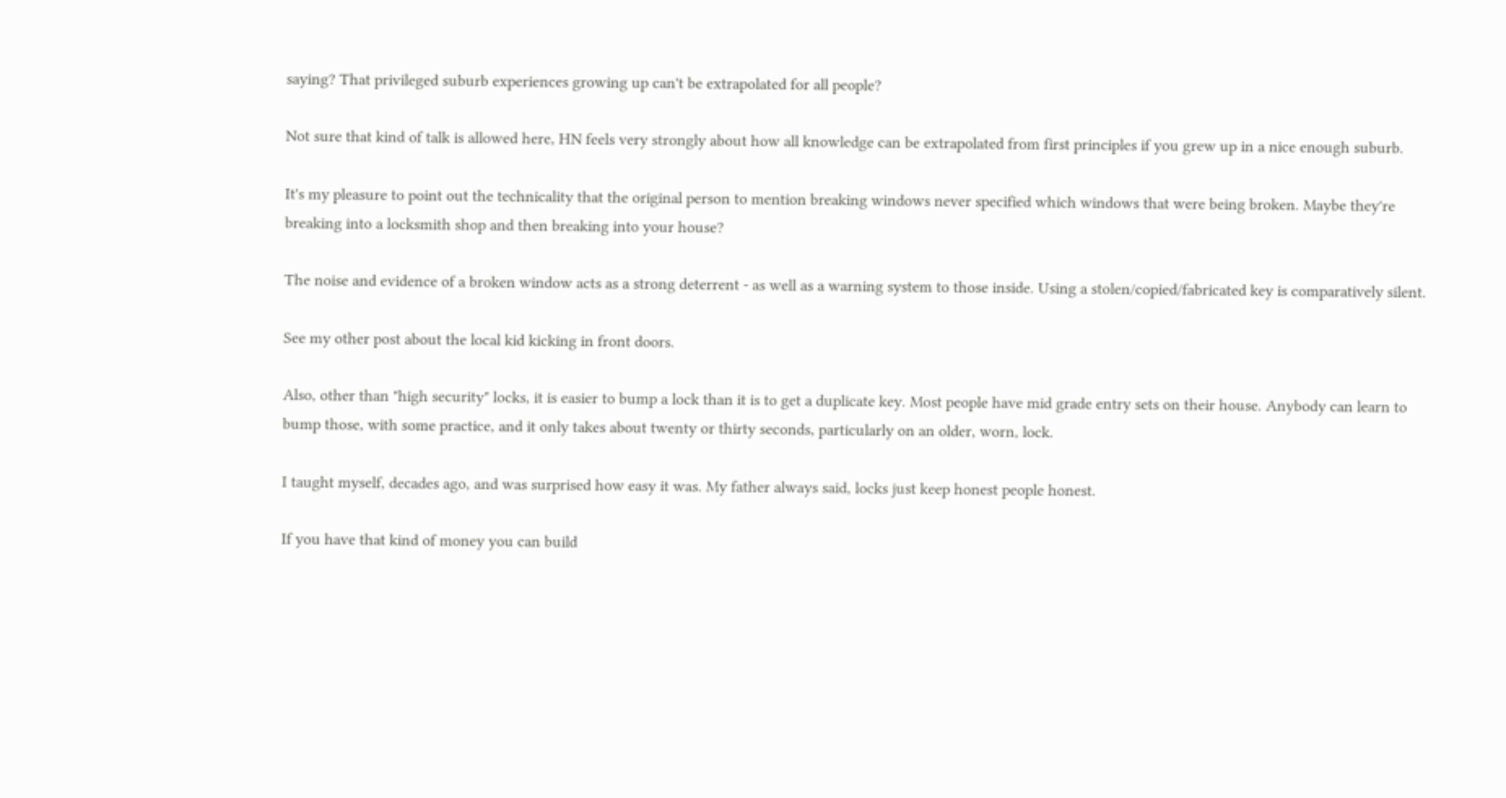saying? That privileged suburb experiences growing up can't be extrapolated for all people?

Not sure that kind of talk is allowed here, HN feels very strongly about how all knowledge can be extrapolated from first principles if you grew up in a nice enough suburb.

It's my pleasure to point out the technicality that the original person to mention breaking windows never specified which windows that were being broken. Maybe they're breaking into a locksmith shop and then breaking into your house?

The noise and evidence of a broken window acts as a strong deterrent - as well as a warning system to those inside. Using a stolen/copied/fabricated key is comparatively silent.

See my other post about the local kid kicking in front doors.

Also, other than "high security" locks, it is easier to bump a lock than it is to get a duplicate key. Most people have mid grade entry sets on their house. Anybody can learn to bump those, with some practice, and it only takes about twenty or thirty seconds, particularly on an older, worn, lock.

I taught myself, decades ago, and was surprised how easy it was. My father always said, locks just keep honest people honest.

If you have that kind of money you can build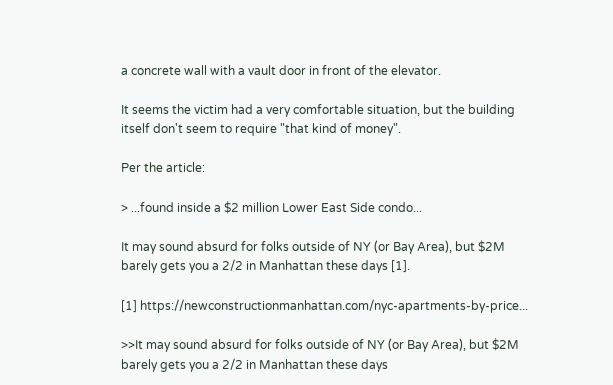a concrete wall with a vault door in front of the elevator.

It seems the victim had a very comfortable situation, but the building itself don't seem to require "that kind of money".

Per the article:

> ...found inside a $2 million Lower East Side condo...

It may sound absurd for folks outside of NY (or Bay Area), but $2M barely gets you a 2/2 in Manhattan these days [1].

[1] https://newconstructionmanhattan.com/nyc-apartments-by-price...

>>It may sound absurd for folks outside of NY (or Bay Area), but $2M barely gets you a 2/2 in Manhattan these days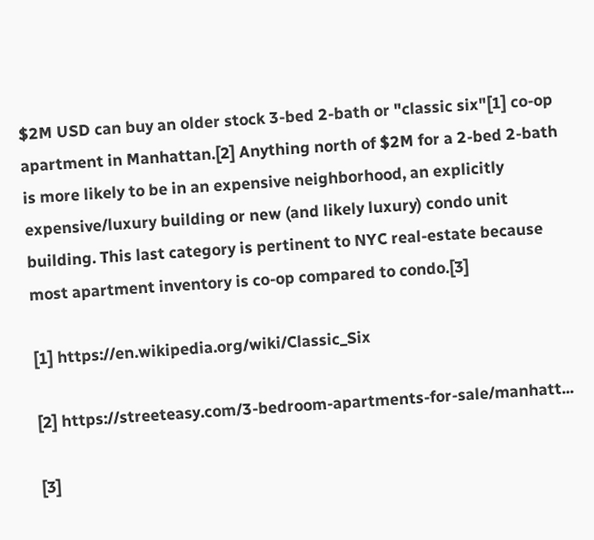$2M USD can buy an older stock 3-bed 2-bath or "classic six"[1] co-op apartment in Manhattan.[2] Anything north of $2M for a 2-bed 2-bath is more likely to be in an expensive neighborhood, an explicitly expensive/luxury building or new (and likely luxury) condo unit building. This last category is pertinent to NYC real-estate because most apartment inventory is co-op compared to condo.[3]

[1] https://en.wikipedia.org/wiki/Classic_Six

[2] https://streeteasy.com/3-bedroom-apartments-for-sale/manhatt...

[3]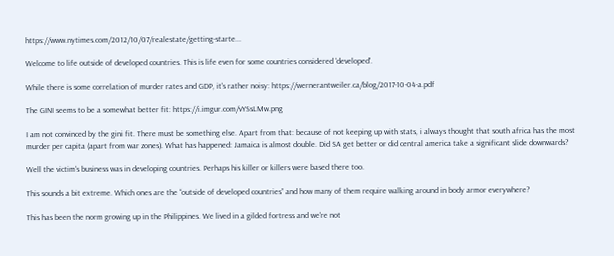https://www.nytimes.com/2012/10/07/realestate/getting-starte...

Welcome to life outside of developed countries. This is life even for some countries considered 'developed'.

While there is some correlation of murder rates and GDP, it's rather noisy: https://wernerantweiler.ca/blog/2017-10-04-a.pdf

The GINI seems to be a somewhat better fit: https://i.imgur.com/vYSsLMw.png

I am not convinced by the gini fit. There must be something else. Apart from that: because of not keeping up with stats, i always thought that south africa has the most murder per capita (apart from war zones). What has happened: Jamaica is almost double. Did SA get better or did central america take a significant slide downwards?

Well the victim's business was in developing countries. Perhaps his killer or killers were based there too.

This sounds a bit extreme. Which ones are the “outside of developed countries” and how many of them require walking around in body armor everywhere?

This has been the norm growing up in the Philippines. We lived in a gilded fortress and we're not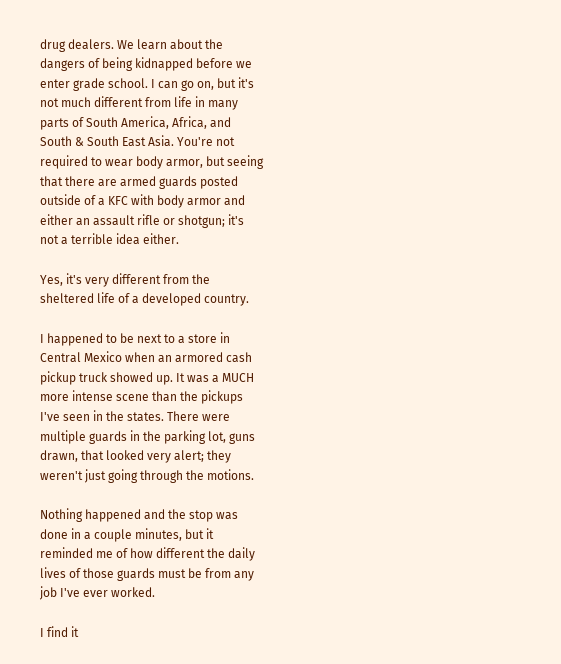drug dealers. We learn about the dangers of being kidnapped before we enter grade school. I can go on, but it's not much different from life in many parts of South America, Africa, and South & South East Asia. You're not required to wear body armor, but seeing that there are armed guards posted outside of a KFC with body armor and either an assault rifle or shotgun; it's not a terrible idea either.

Yes, it's very different from the sheltered life of a developed country.

I happened to be next to a store in Central Mexico when an armored cash pickup truck showed up. It was a MUCH more intense scene than the pickups I've seen in the states. There were multiple guards in the parking lot, guns drawn, that looked very alert; they weren't just going through the motions.

Nothing happened and the stop was done in a couple minutes, but it reminded me of how different the daily lives of those guards must be from any job I've ever worked.

I find it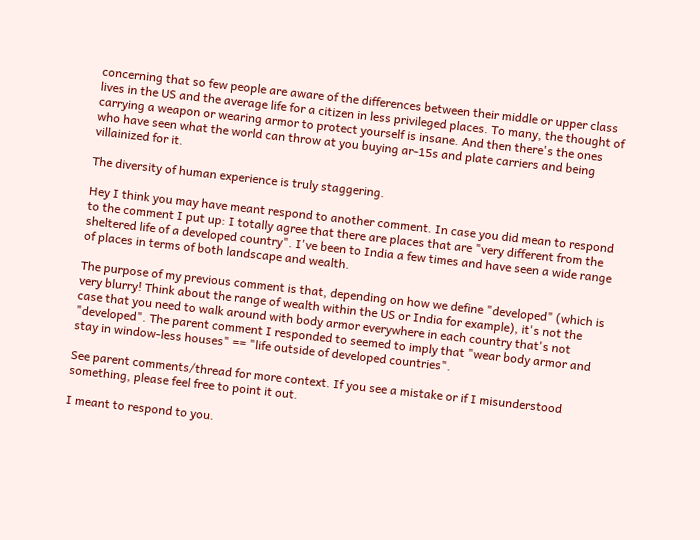concerning that so few people are aware of the differences between their middle or upper class lives in the US and the average life for a citizen in less privileged places. To many, the thought of carrying a weapon or wearing armor to protect yourself is insane. And then there's the ones who have seen what the world can throw at you buying ar-15s and plate carriers and being villainized for it.

The diversity of human experience is truly staggering.

Hey I think you may have meant respond to another comment. In case you did mean to respond to the comment I put up: I totally agree that there are places that are "very different from the sheltered life of a developed country". I've been to India a few times and have seen a wide range of places in terms of both landscape and wealth.

The purpose of my previous comment is that, depending on how we define "developed" (which is very blurry! Think about the range of wealth within the US or India for example), it's not the case that you need to walk around with body armor everywhere in each country that's not "developed". The parent comment I responded to seemed to imply that "wear body armor and stay in window-less houses" == "life outside of developed countries".

See parent comments/thread for more context. If you see a mistake or if I misunderstood something, please feel free to point it out.

I meant to respond to you.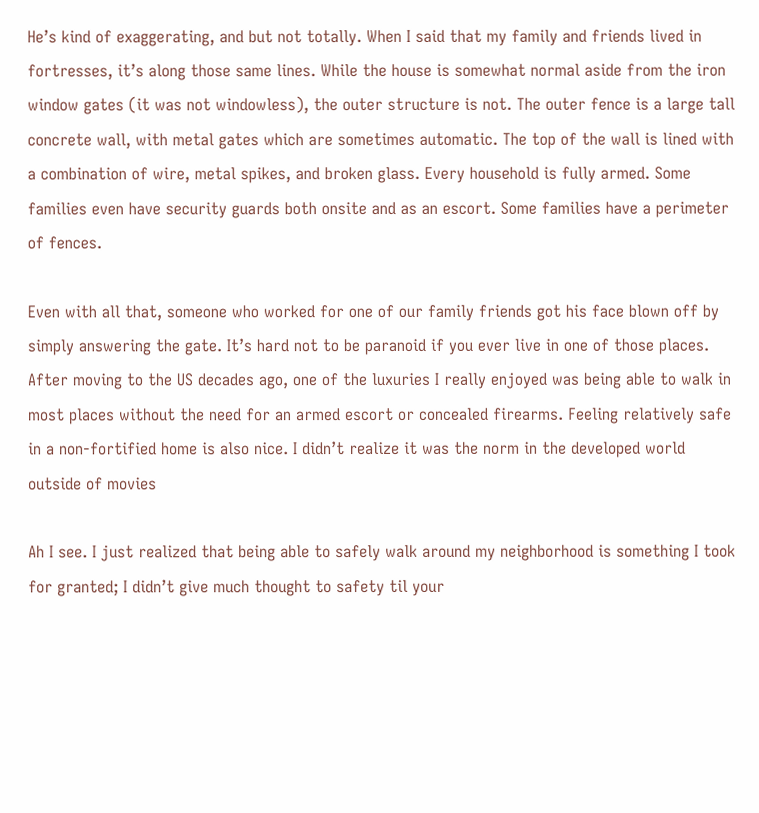He’s kind of exaggerating, and but not totally. When I said that my family and friends lived in fortresses, it’s along those same lines. While the house is somewhat normal aside from the iron window gates (it was not windowless), the outer structure is not. The outer fence is a large tall concrete wall, with metal gates which are sometimes automatic. The top of the wall is lined with a combination of wire, metal spikes, and broken glass. Every household is fully armed. Some families even have security guards both onsite and as an escort. Some families have a perimeter of fences.

Even with all that, someone who worked for one of our family friends got his face blown off by simply answering the gate. It’s hard not to be paranoid if you ever live in one of those places. After moving to the US decades ago, one of the luxuries I really enjoyed was being able to walk in most places without the need for an armed escort or concealed firearms. Feeling relatively safe in a non-fortified home is also nice. I didn’t realize it was the norm in the developed world outside of movies

Ah I see. I just realized that being able to safely walk around my neighborhood is something I took for granted; I didn’t give much thought to safety til your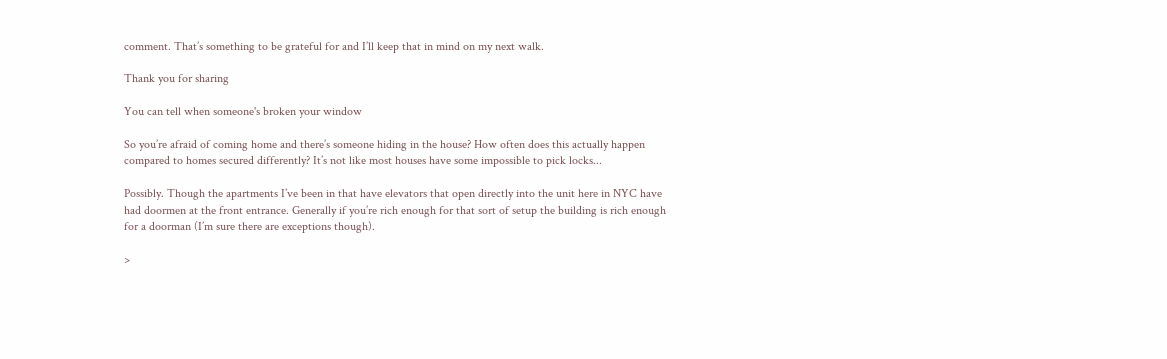comment. That’s something to be grateful for and I’ll keep that in mind on my next walk.

Thank you for sharing

You can tell when someone's broken your window

So you’re afraid of coming home and there’s someone hiding in the house? How often does this actually happen compared to homes secured differently? It’s not like most houses have some impossible to pick locks...

Possibly. Though the apartments I’ve been in that have elevators that open directly into the unit here in NYC have had doormen at the front entrance. Generally if you’re rich enough for that sort of setup the building is rich enough for a doorman (I’m sure there are exceptions though).

>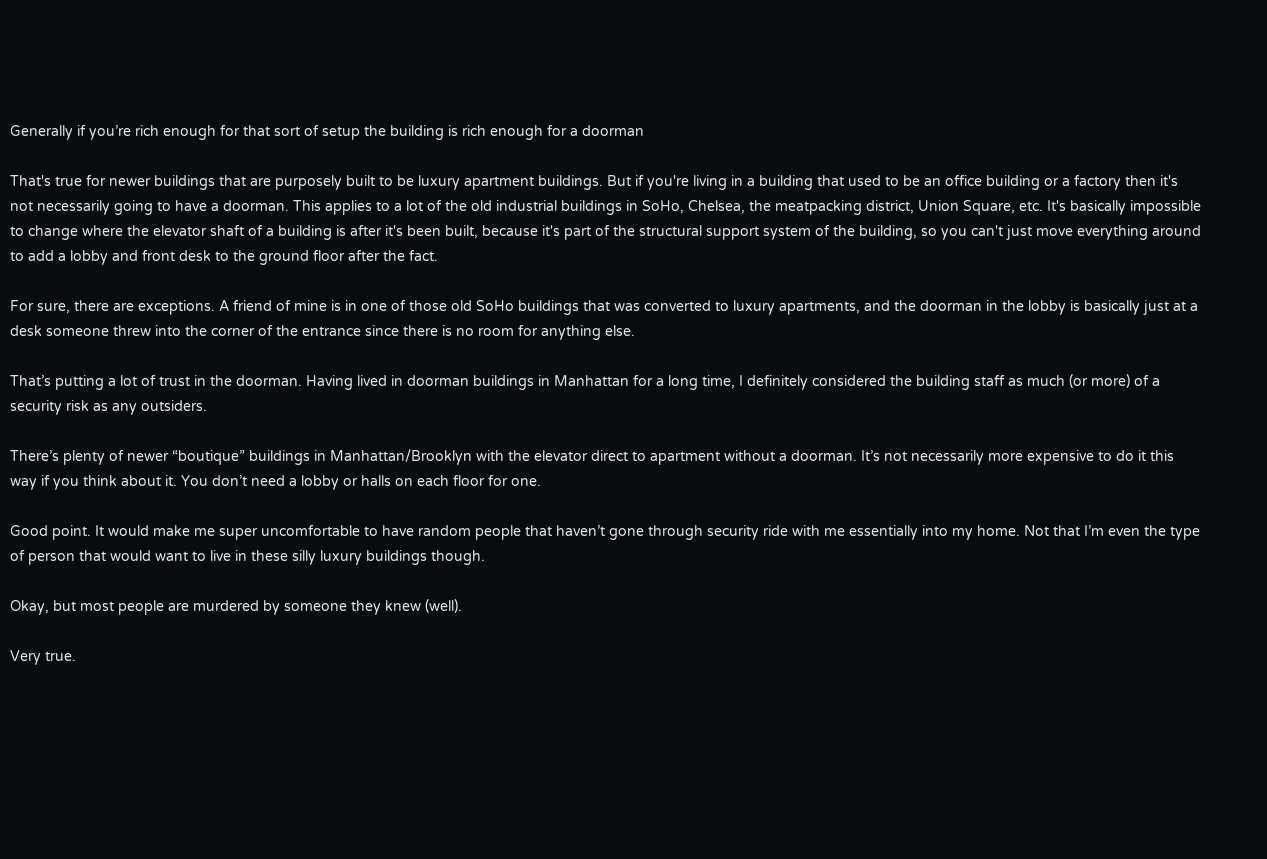Generally if you’re rich enough for that sort of setup the building is rich enough for a doorman

That's true for newer buildings that are purposely built to be luxury apartment buildings. But if you're living in a building that used to be an office building or a factory then it's not necessarily going to have a doorman. This applies to a lot of the old industrial buildings in SoHo, Chelsea, the meatpacking district, Union Square, etc. It's basically impossible to change where the elevator shaft of a building is after it's been built, because it's part of the structural support system of the building, so you can't just move everything around to add a lobby and front desk to the ground floor after the fact.

For sure, there are exceptions. A friend of mine is in one of those old SoHo buildings that was converted to luxury apartments, and the doorman in the lobby is basically just at a desk someone threw into the corner of the entrance since there is no room for anything else.

That’s putting a lot of trust in the doorman. Having lived in doorman buildings in Manhattan for a long time, I definitely considered the building staff as much (or more) of a security risk as any outsiders.

There’s plenty of newer “boutique” buildings in Manhattan/Brooklyn with the elevator direct to apartment without a doorman. It’s not necessarily more expensive to do it this way if you think about it. You don’t need a lobby or halls on each floor for one.

Good point. It would make me super uncomfortable to have random people that haven’t gone through security ride with me essentially into my home. Not that I’m even the type of person that would want to live in these silly luxury buildings though.

Okay, but most people are murdered by someone they knew (well).

Very true.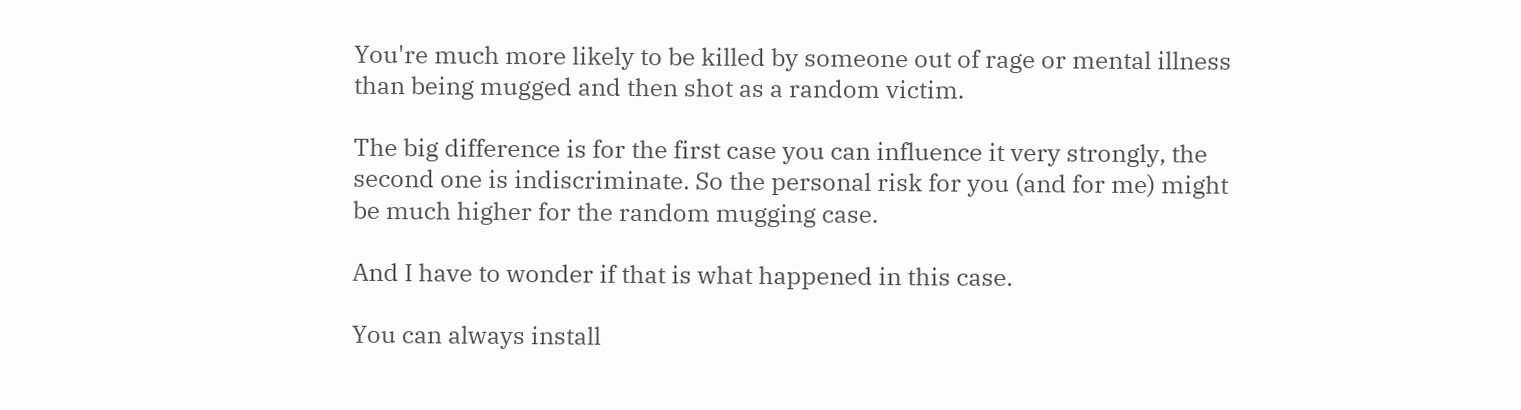You're much more likely to be killed by someone out of rage or mental illness than being mugged and then shot as a random victim.

The big difference is for the first case you can influence it very strongly, the second one is indiscriminate. So the personal risk for you (and for me) might be much higher for the random mugging case.

And I have to wonder if that is what happened in this case.

You can always install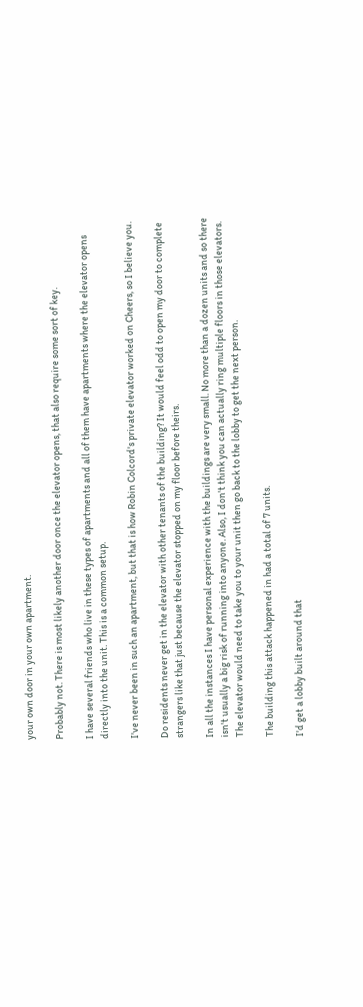your own door in your own apartment.

Probably not. There is most likely another door once the elevator opens, that also require some sort of key.

I have several friends who live in these types of apartments and all of them have apartments where the elevator opens directly into the unit. This is a common setup.

I've never been in such an apartment, but that is how Robin Colcord's private elevator worked on Cheers, so I believe you.

Do residents never get in the elevator with other tenants of the building? It would feel odd to open my door to complete strangers like that just because the elevator stopped on my floor before theirs.

In all the instances I have personal experience with the buildings are very small. No more than a dozen units and so there isn't usually a big risk of running into anyone. Also, I don't think you can actually ring multiple floors in those elevators. The elevator would need to take you to your unit then go back to the lobby to get the next person.

The building this attack happened in had a total of 7 units.

I'd get a lobby built around that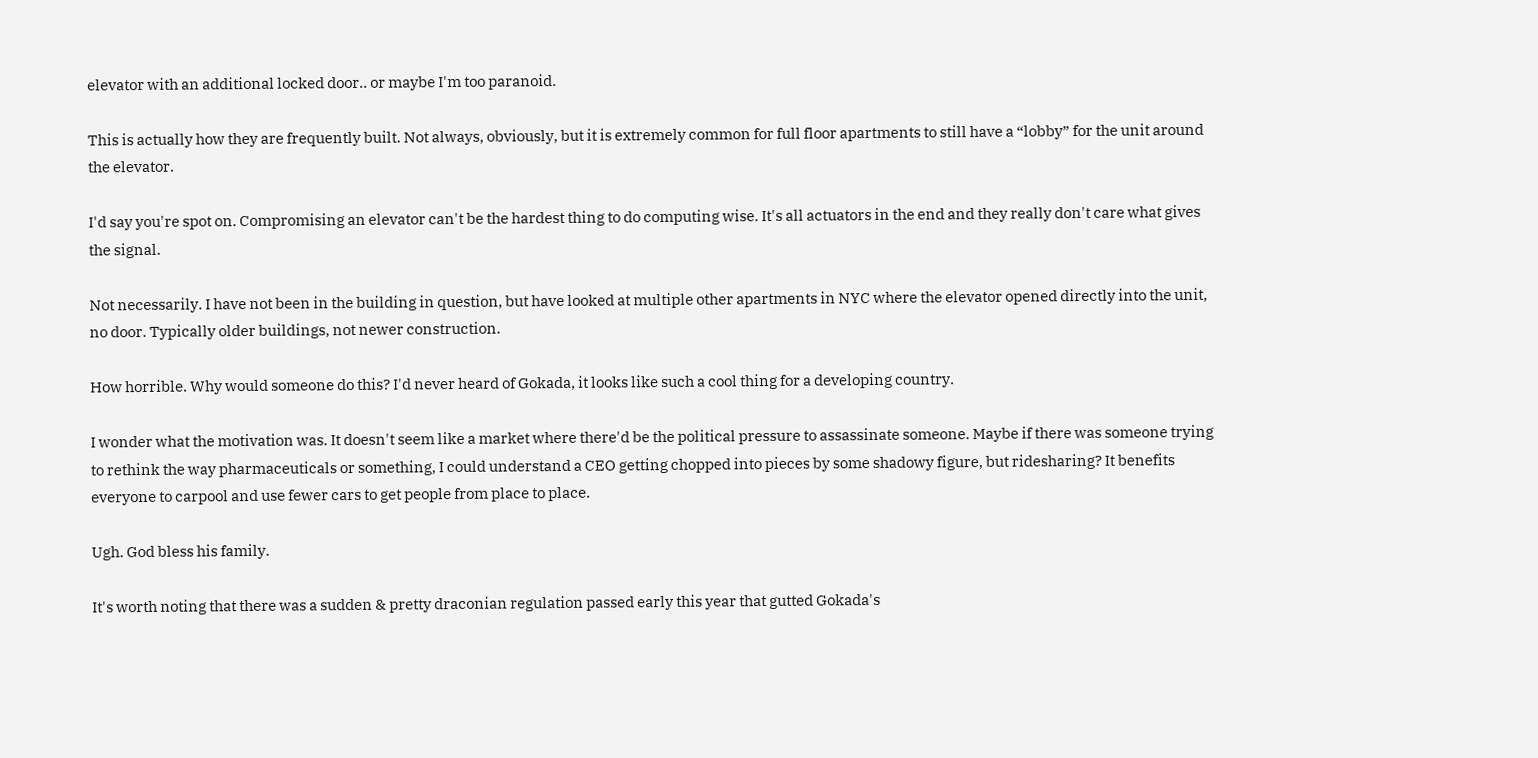elevator with an additional locked door.. or maybe I'm too paranoid.

This is actually how they are frequently built. Not always, obviously, but it is extremely common for full floor apartments to still have a “lobby” for the unit around the elevator.

I'd say you're spot on. Compromising an elevator can't be the hardest thing to do computing wise. It's all actuators in the end and they really don't care what gives the signal.

Not necessarily. I have not been in the building in question, but have looked at multiple other apartments in NYC where the elevator opened directly into the unit, no door. Typically older buildings, not newer construction.

How horrible. Why would someone do this? I'd never heard of Gokada, it looks like such a cool thing for a developing country.

I wonder what the motivation was. It doesn't seem like a market where there'd be the political pressure to assassinate someone. Maybe if there was someone trying to rethink the way pharmaceuticals or something, I could understand a CEO getting chopped into pieces by some shadowy figure, but ridesharing? It benefits everyone to carpool and use fewer cars to get people from place to place.

Ugh. God bless his family.

It's worth noting that there was a sudden & pretty draconian regulation passed early this year that gutted Gokada's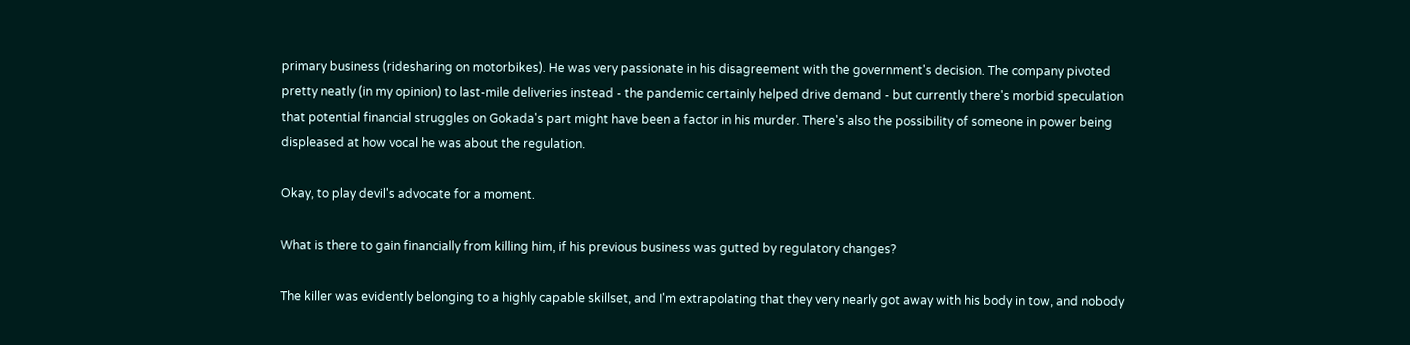primary business (ridesharing on motorbikes). He was very passionate in his disagreement with the government's decision. The company pivoted pretty neatly (in my opinion) to last-mile deliveries instead - the pandemic certainly helped drive demand - but currently there's morbid speculation that potential financial struggles on Gokada's part might have been a factor in his murder. There's also the possibility of someone in power being displeased at how vocal he was about the regulation.

Okay, to play devil's advocate for a moment.

What is there to gain financially from killing him, if his previous business was gutted by regulatory changes?

The killer was evidently belonging to a highly capable skillset, and I'm extrapolating that they very nearly got away with his body in tow, and nobody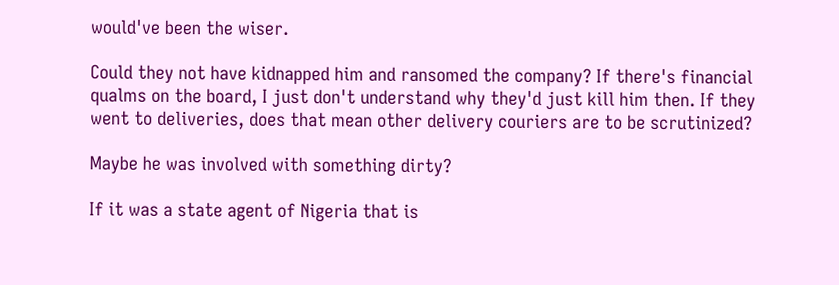would've been the wiser.

Could they not have kidnapped him and ransomed the company? If there's financial qualms on the board, I just don't understand why they'd just kill him then. If they went to deliveries, does that mean other delivery couriers are to be scrutinized?

Maybe he was involved with something dirty?

If it was a state agent of Nigeria that is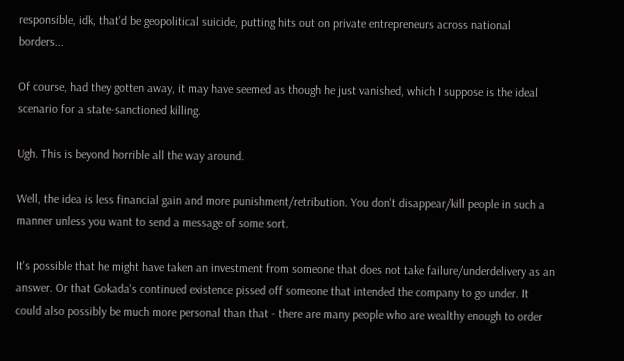responsible, idk, that'd be geopolitical suicide, putting hits out on private entrepreneurs across national borders...

Of course, had they gotten away, it may have seemed as though he just vanished, which I suppose is the ideal scenario for a state-sanctioned killing.

Ugh. This is beyond horrible all the way around.

Well, the idea is less financial gain and more punishment/retribution. You don't disappear/kill people in such a manner unless you want to send a message of some sort.

It's possible that he might have taken an investment from someone that does not take failure/underdelivery as an answer. Or that Gokada's continued existence pissed off someone that intended the company to go under. It could also possibly be much more personal than that - there are many people who are wealthy enough to order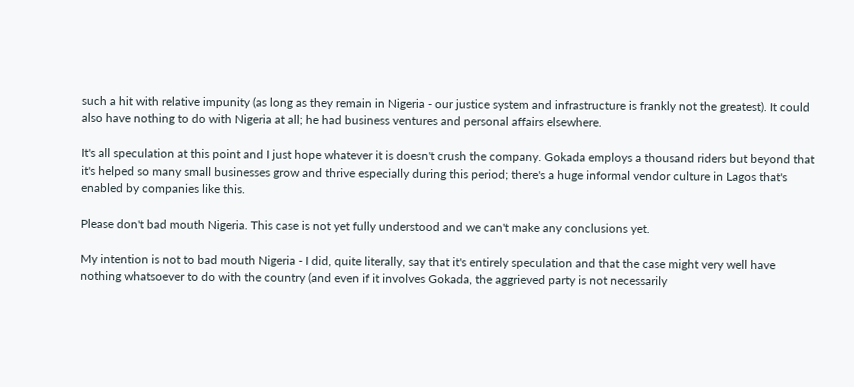such a hit with relative impunity (as long as they remain in Nigeria - our justice system and infrastructure is frankly not the greatest). It could also have nothing to do with Nigeria at all; he had business ventures and personal affairs elsewhere.

It's all speculation at this point and I just hope whatever it is doesn't crush the company. Gokada employs a thousand riders but beyond that it's helped so many small businesses grow and thrive especially during this period; there's a huge informal vendor culture in Lagos that's enabled by companies like this.

Please don't bad mouth Nigeria. This case is not yet fully understood and we can't make any conclusions yet.

My intention is not to bad mouth Nigeria - I did, quite literally, say that it's entirely speculation and that the case might very well have nothing whatsoever to do with the country (and even if it involves Gokada, the aggrieved party is not necessarily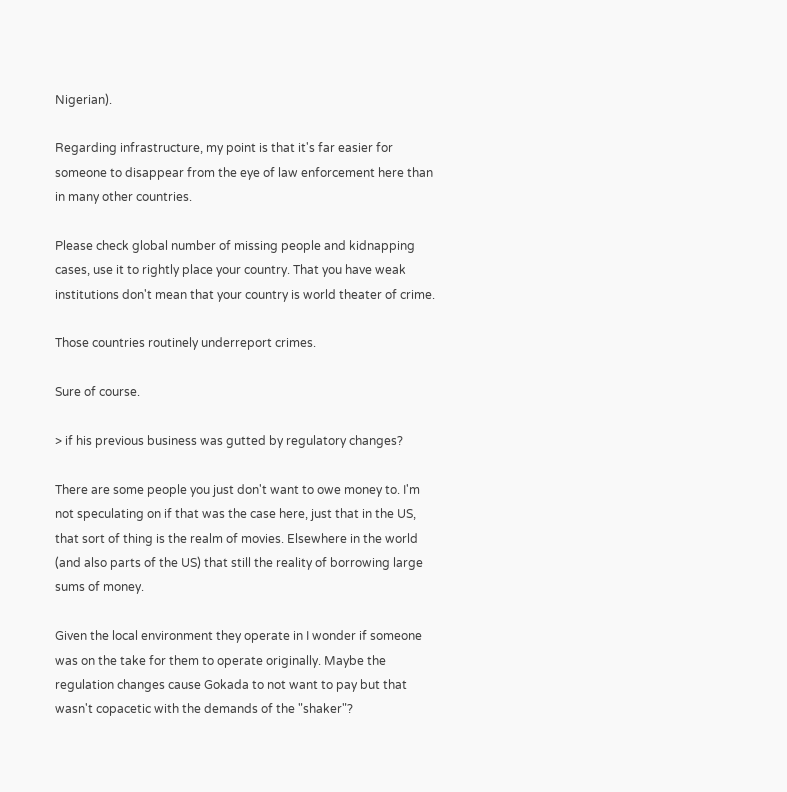Nigerian).

Regarding infrastructure, my point is that it's far easier for someone to disappear from the eye of law enforcement here than in many other countries.

Please check global number of missing people and kidnapping cases, use it to rightly place your country. That you have weak institutions don't mean that your country is world theater of crime.

Those countries routinely underreport crimes.

Sure of course.

> if his previous business was gutted by regulatory changes?

There are some people you just don't want to owe money to. I'm not speculating on if that was the case here, just that in the US, that sort of thing is the realm of movies. Elsewhere in the world (and also parts of the US) that still the reality of borrowing large sums of money.

Given the local environment they operate in I wonder if someone was on the take for them to operate originally. Maybe the regulation changes cause Gokada to not want to pay but that wasn't copacetic with the demands of the "shaker"?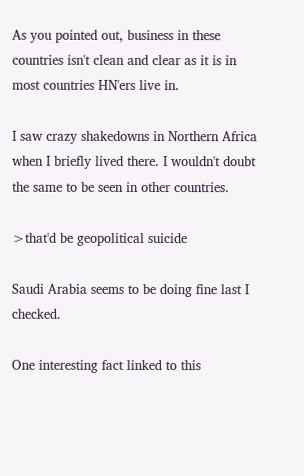As you pointed out, business in these countries isn't clean and clear as it is in most countries HN'ers live in.

I saw crazy shakedowns in Northern Africa when I briefly lived there. I wouldn't doubt the same to be seen in other countries.

>that'd be geopolitical suicide

Saudi Arabia seems to be doing fine last I checked.

One interesting fact linked to this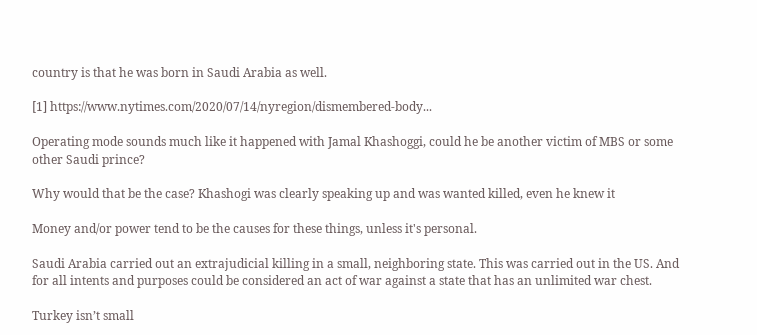country is that he was born in Saudi Arabia as well.

[1] https://www.nytimes.com/2020/07/14/nyregion/dismembered-body...

Operating mode sounds much like it happened with Jamal Khashoggi, could he be another victim of MBS or some other Saudi prince?

Why would that be the case? Khashogi was clearly speaking up and was wanted killed, even he knew it

Money and/or power tend to be the causes for these things, unless it's personal.

Saudi Arabia carried out an extrajudicial killing in a small, neighboring state. This was carried out in the US. And for all intents and purposes could be considered an act of war against a state that has an unlimited war chest.

Turkey isn’t small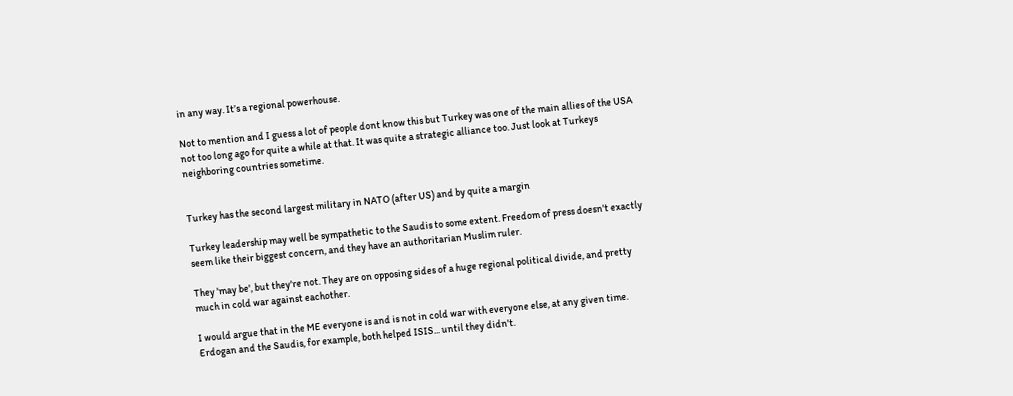in any way. It’s a regional powerhouse.

Not to mention and I guess a lot of people dont know this but Turkey was one of the main allies of the USA not too long ago for quite a while at that. It was quite a strategic alliance too. Just look at Turkeys neighboring countries sometime.


Turkey has the second largest military in NATO (after US) and by quite a margin

Turkey leadership may well be sympathetic to the Saudis to some extent. Freedom of press doesn't exactly seem like their biggest concern, and they have an authoritarian Muslim ruler.

They 'may be', but they're not. They are on opposing sides of a huge regional political divide, and pretty much in cold war against eachother.

I would argue that in the ME everyone is and is not in cold war with everyone else, at any given time. Erdogan and the Saudis, for example, both helped ISIS... until they didn't.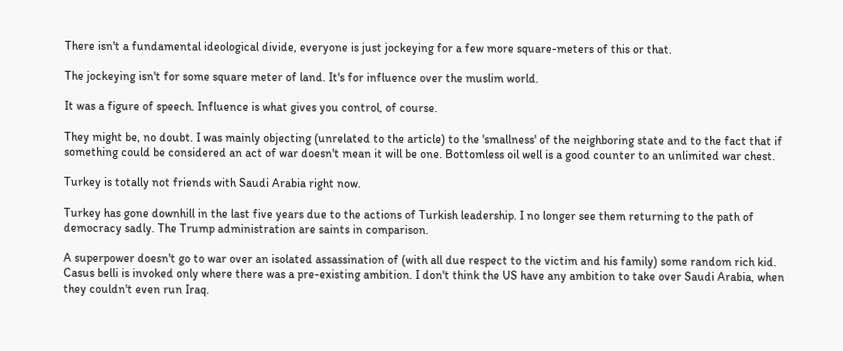There isn't a fundamental ideological divide, everyone is just jockeying for a few more square-meters of this or that.

The jockeying isn't for some square meter of land. It's for influence over the muslim world.

It was a figure of speech. Influence is what gives you control, of course.

They might be, no doubt. I was mainly objecting (unrelated to the article) to the 'smallness' of the neighboring state and to the fact that if something could be considered an act of war doesn't mean it will be one. Bottomless oil well is a good counter to an unlimited war chest.

Turkey is totally not friends with Saudi Arabia right now.

Turkey has gone downhill in the last five years due to the actions of Turkish leadership. I no longer see them returning to the path of democracy sadly. The Trump administration are saints in comparison.

A superpower doesn't go to war over an isolated assassination of (with all due respect to the victim and his family) some random rich kid. Casus belli is invoked only where there was a pre-existing ambition. I don't think the US have any ambition to take over Saudi Arabia, when they couldn't even run Iraq.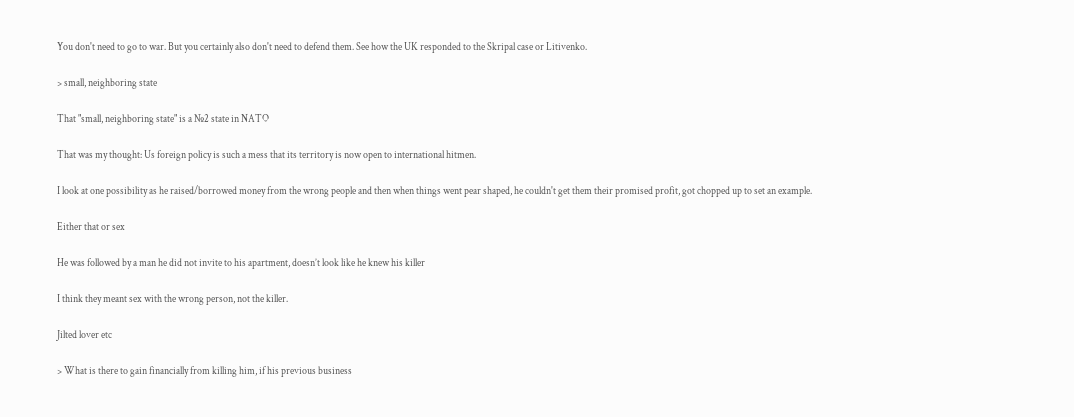You don't need to go to war. But you certainly also don't need to defend them. See how the UK responded to the Skripal case or Litivenko.

> small, neighboring state

That "small, neighboring state" is a №2 state in NATO

That was my thought: Us foreign policy is such a mess that its territory is now open to international hitmen.

I look at one possibility as he raised/borrowed money from the wrong people and then when things went pear shaped, he couldn't get them their promised profit, got chopped up to set an example.

Either that or sex

He was followed by a man he did not invite to his apartment, doesn’t look like he knew his killer

I think they meant sex with the wrong person, not the killer.

Jilted lover etc

> What is there to gain financially from killing him, if his previous business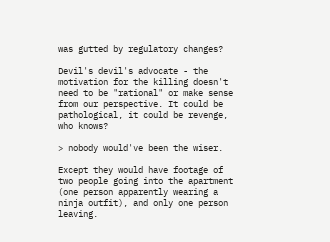was gutted by regulatory changes?

Devil's devil's advocate - the motivation for the killing doesn't need to be "rational" or make sense from our perspective. It could be pathological, it could be revenge, who knows?

> nobody would've been the wiser.

Except they would have footage of two people going into the apartment (one person apparently wearing a ninja outfit), and only one person leaving.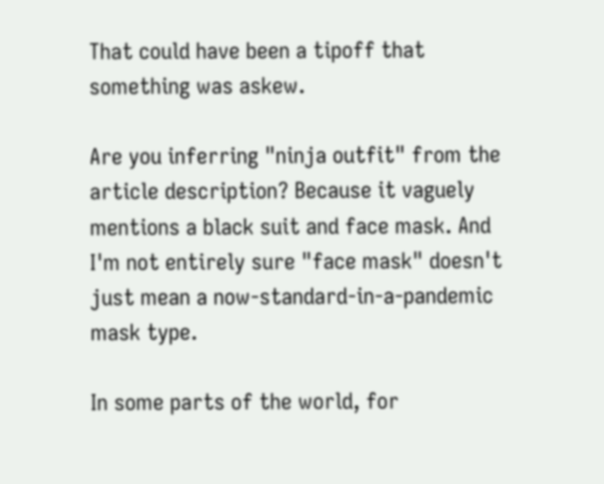That could have been a tipoff that something was askew.

Are you inferring "ninja outfit" from the article description? Because it vaguely mentions a black suit and face mask. And I'm not entirely sure "face mask" doesn't just mean a now-standard-in-a-pandemic mask type.

In some parts of the world, for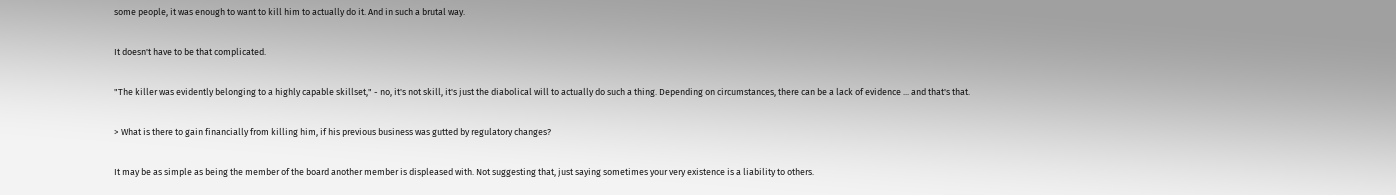some people, it was enough to want to kill him to actually do it. And in such a brutal way.

It doesn't have to be that complicated.

"The killer was evidently belonging to a highly capable skillset," - no, it's not skill, it's just the diabolical will to actually do such a thing. Depending on circumstances, there can be a lack of evidence ... and that's that.

> What is there to gain financially from killing him, if his previous business was gutted by regulatory changes?

It may be as simple as being the member of the board another member is displeased with. Not suggesting that, just saying sometimes your very existence is a liability to others.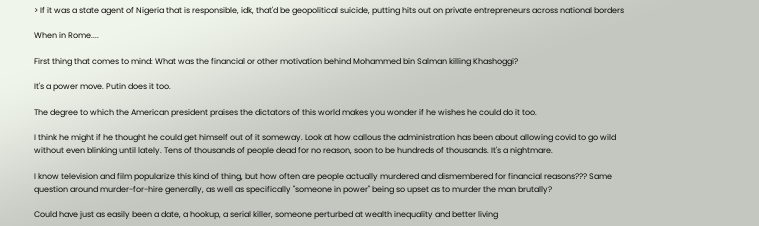> If it was a state agent of Nigeria that is responsible, idk, that'd be geopolitical suicide, putting hits out on private entrepreneurs across national borders

When in Rome....

First thing that comes to mind: What was the financial or other motivation behind Mohammed bin Salman killing Khashoggi?

It's a power move. Putin does it too.

The degree to which the American president praises the dictators of this world makes you wonder if he wishes he could do it too.

I think he might if he thought he could get himself out of it someway. Look at how callous the administration has been about allowing covid to go wild without even blinking until lately. Tens of thousands of people dead for no reason, soon to be hundreds of thousands. It's a nightmare.

I know television and film popularize this kind of thing, but how often are people actually murdered and dismembered for financial reasons??? Same question around murder-for-hire generally, as well as specifically "someone in power" being so upset as to murder the man brutally?

Could have just as easily been a date, a hookup, a serial killer, someone perturbed at wealth inequality and better living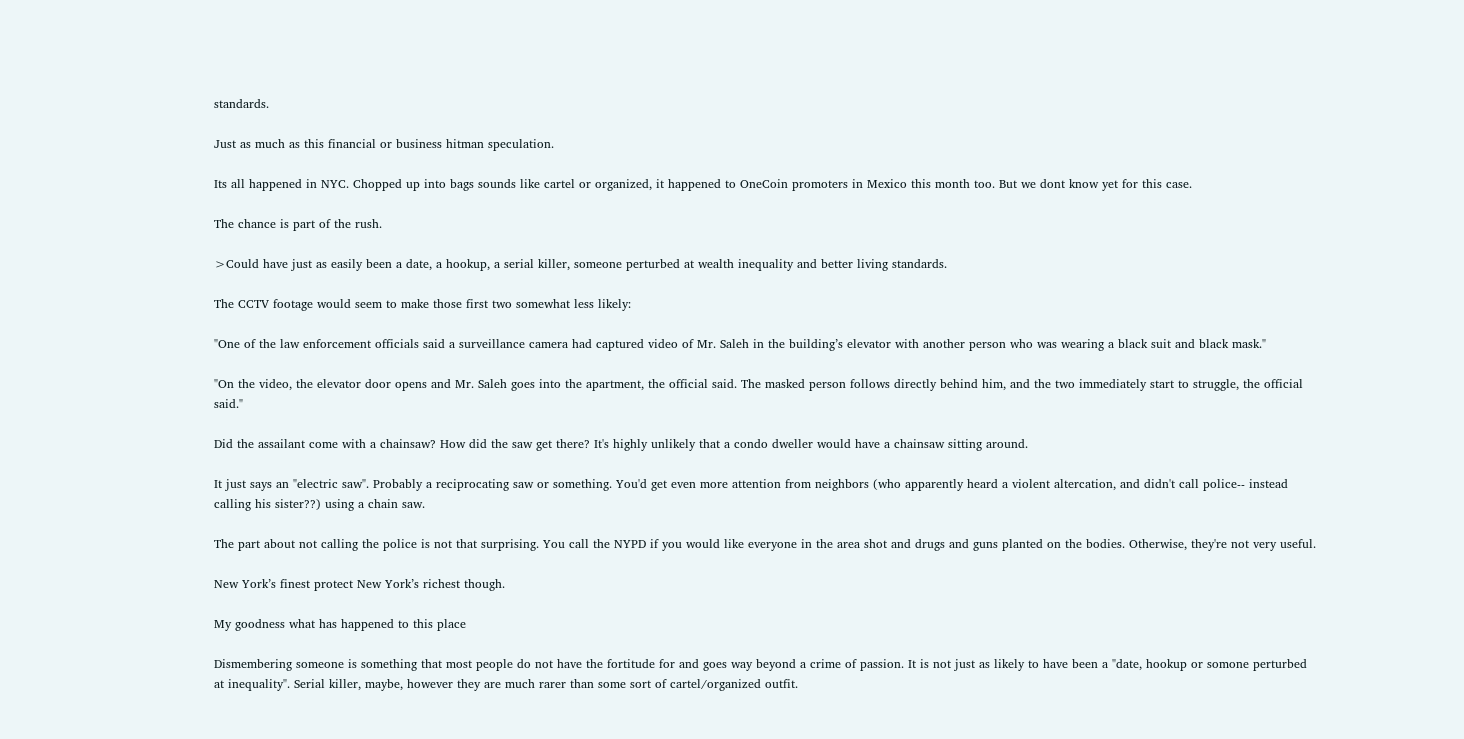standards.

Just as much as this financial or business hitman speculation.

Its all happened in NYC. Chopped up into bags sounds like cartel or organized, it happened to OneCoin promoters in Mexico this month too. But we dont know yet for this case.

The chance is part of the rush.

>Could have just as easily been a date, a hookup, a serial killer, someone perturbed at wealth inequality and better living standards.

The CCTV footage would seem to make those first two somewhat less likely:

"One of the law enforcement officials said a surveillance camera had captured video of Mr. Saleh in the building’s elevator with another person who was wearing a black suit and black mask."

"On the video, the elevator door opens and Mr. Saleh goes into the apartment, the official said. The masked person follows directly behind him, and the two immediately start to struggle, the official said."

Did the assailant come with a chainsaw? How did the saw get there? It's highly unlikely that a condo dweller would have a chainsaw sitting around.

It just says an "electric saw". Probably a reciprocating saw or something. You'd get even more attention from neighbors (who apparently heard a violent altercation, and didn't call police-- instead calling his sister??) using a chain saw.

The part about not calling the police is not that surprising. You call the NYPD if you would like everyone in the area shot and drugs and guns planted on the bodies. Otherwise, they're not very useful.

New York’s finest protect New York’s richest though.

My goodness what has happened to this place

Dismembering someone is something that most people do not have the fortitude for and goes way beyond a crime of passion. It is not just as likely to have been a "date, hookup or somone perturbed at inequality". Serial killer, maybe, however they are much rarer than some sort of cartel/organized outfit.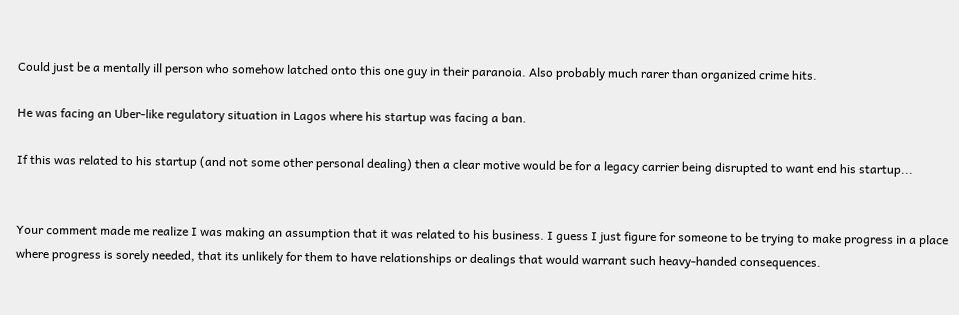Could just be a mentally ill person who somehow latched onto this one guy in their paranoia. Also probably much rarer than organized crime hits.

He was facing an Uber-like regulatory situation in Lagos where his startup was facing a ban.

If this was related to his startup (and not some other personal dealing) then a clear motive would be for a legacy carrier being disrupted to want end his startup...


Your comment made me realize I was making an assumption that it was related to his business. I guess I just figure for someone to be trying to make progress in a place where progress is sorely needed, that its unlikely for them to have relationships or dealings that would warrant such heavy-handed consequences.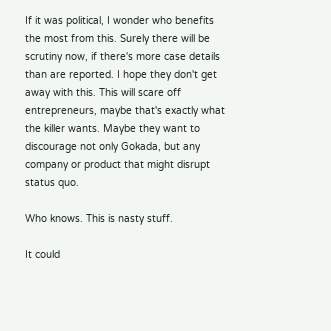If it was political, I wonder who benefits the most from this. Surely there will be scrutiny now, if there's more case details than are reported. I hope they don't get away with this. This will scare off entrepreneurs, maybe that's exactly what the killer wants. Maybe they want to discourage not only Gokada, but any company or product that might disrupt status quo.

Who knows. This is nasty stuff.

It could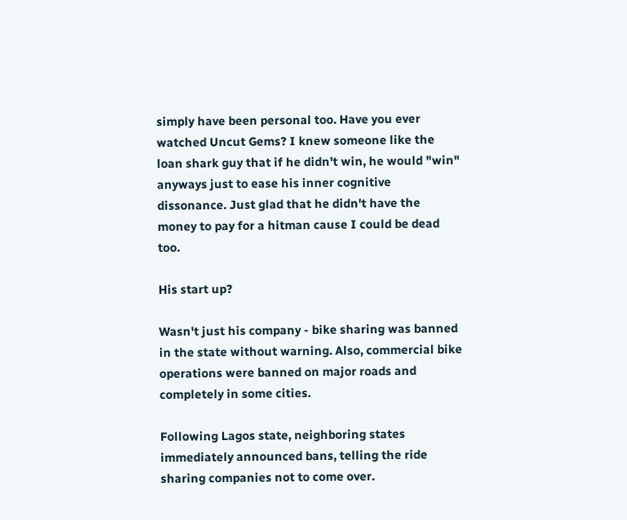simply have been personal too. Have you ever watched Uncut Gems? I knew someone like the loan shark guy that if he didn't win, he would "win" anyways just to ease his inner cognitive dissonance. Just glad that he didn't have the money to pay for a hitman cause I could be dead too.

His start up?

Wasn't just his company - bike sharing was banned in the state without warning. Also, commercial bike operations were banned on major roads and completely in some cities.

Following Lagos state, neighboring states immediately announced bans, telling the ride sharing companies not to come over.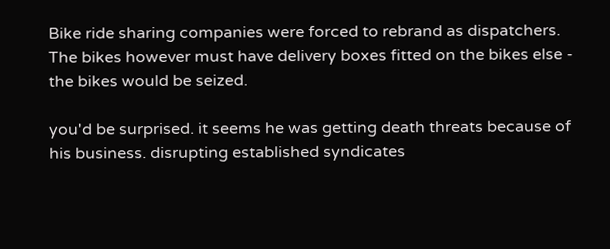Bike ride sharing companies were forced to rebrand as dispatchers. The bikes however must have delivery boxes fitted on the bikes else - the bikes would be seized.

you'd be surprised. it seems he was getting death threats because of his business. disrupting established syndicates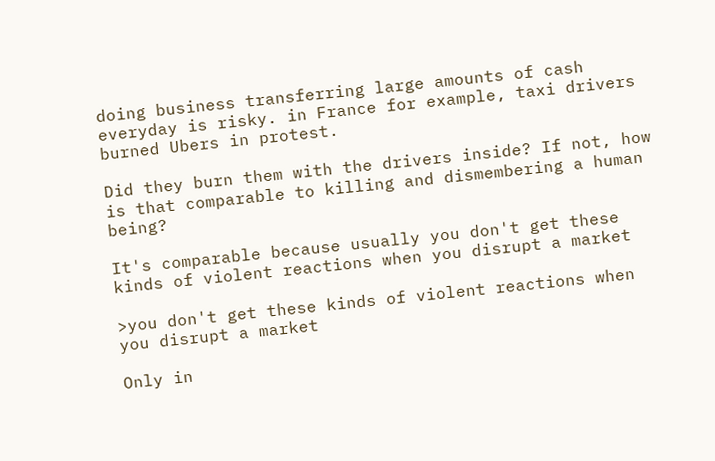doing business transferring large amounts of cash everyday is risky. in France for example, taxi drivers burned Ubers in protest.

Did they burn them with the drivers inside? If not, how is that comparable to killing and dismembering a human being?

It's comparable because usually you don't get these kinds of violent reactions when you disrupt a market

>you don't get these kinds of violent reactions when you disrupt a market

Only in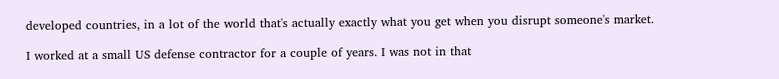developed countries, in a lot of the world that's actually exactly what you get when you disrupt someone's market.

I worked at a small US defense contractor for a couple of years. I was not in that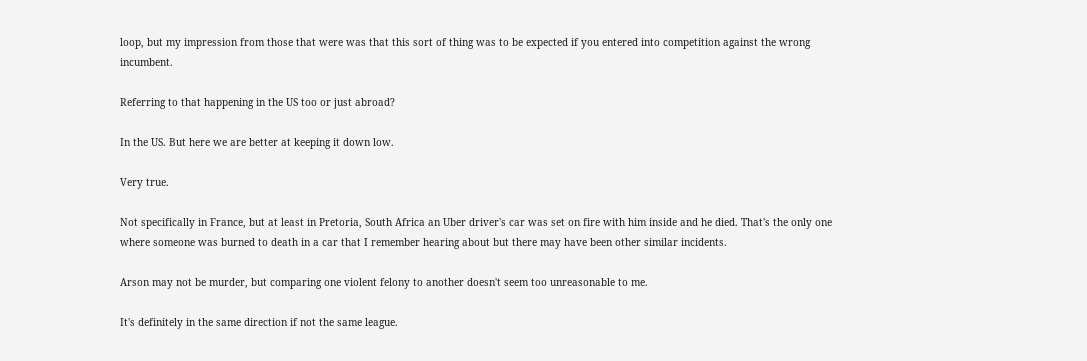loop, but my impression from those that were was that this sort of thing was to be expected if you entered into competition against the wrong incumbent.

Referring to that happening in the US too or just abroad?

In the US. But here we are better at keeping it down low.

Very true.

Not specifically in France, but at least in Pretoria, South Africa an Uber driver's car was set on fire with him inside and he died. That's the only one where someone was burned to death in a car that I remember hearing about but there may have been other similar incidents.

Arson may not be murder, but comparing one violent felony to another doesn't seem too unreasonable to me.

It's definitely in the same direction if not the same league.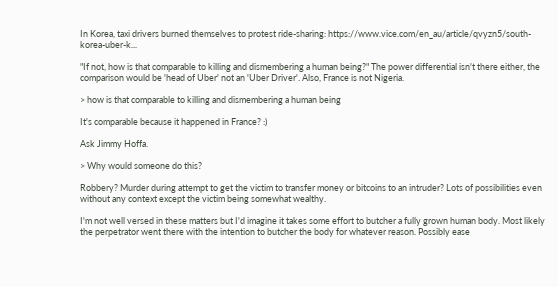In Korea, taxi drivers burned themselves to protest ride-sharing: https://www.vice.com/en_au/article/qvyzn5/south-korea-uber-k...

"If not, how is that comparable to killing and dismembering a human being?" The power differential isn't there either, the comparison would be 'head of Uber' not an 'Uber Driver'. Also, France is not Nigeria.

> how is that comparable to killing and dismembering a human being

It's comparable because it happened in France? :)

Ask Jimmy Hoffa.

> Why would someone do this?

Robbery? Murder during attempt to get the victim to transfer money or bitcoins to an intruder? Lots of possibilities even without any context except the victim being somewhat wealthy.

I'm not well versed in these matters but I'd imagine it takes some effort to butcher a fully grown human body. Most likely the perpetrator went there with the intention to butcher the body for whatever reason. Possibly ease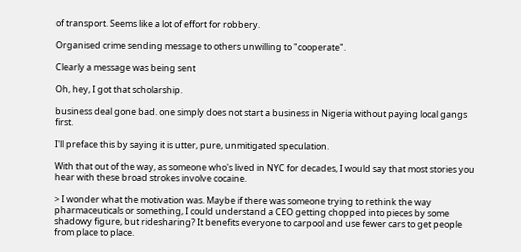of transport. Seems like a lot of effort for robbery.

Organised crime sending message to others unwilling to "cooperate".

Clearly a message was being sent

Oh, hey, I got that scholarship.

business deal gone bad. one simply does not start a business in Nigeria without paying local gangs first.

I'll preface this by saying it is utter, pure, unmitigated speculation.

With that out of the way, as someone who's lived in NYC for decades, I would say that most stories you hear with these broad strokes involve cocaine.

> I wonder what the motivation was. Maybe if there was someone trying to rethink the way pharmaceuticals or something, I could understand a CEO getting chopped into pieces by some shadowy figure, but ridesharing? It benefits everyone to carpool and use fewer cars to get people from place to place.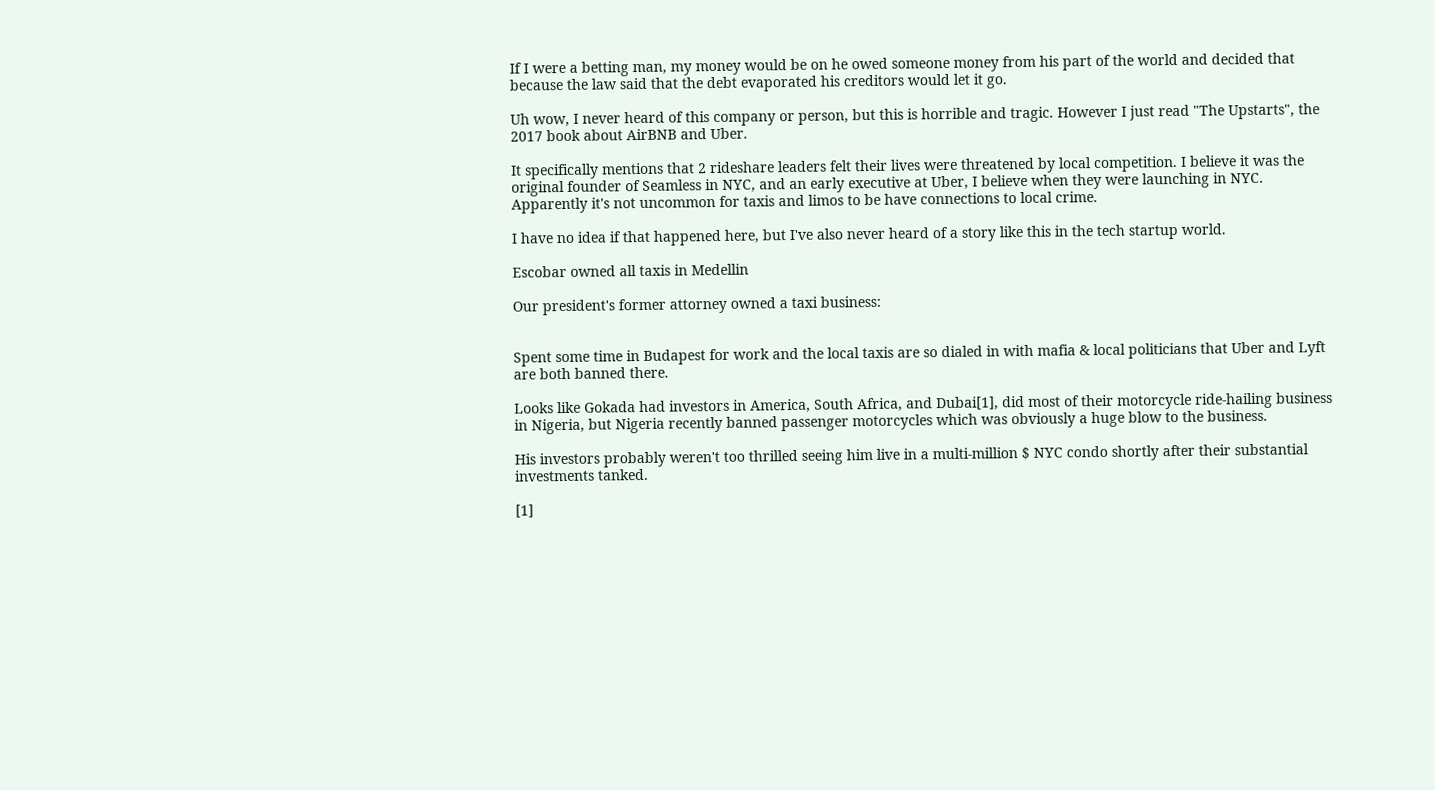If I were a betting man, my money would be on he owed someone money from his part of the world and decided that because the law said that the debt evaporated his creditors would let it go.

Uh wow, I never heard of this company or person, but this is horrible and tragic. However I just read "The Upstarts", the 2017 book about AirBNB and Uber.

It specifically mentions that 2 rideshare leaders felt their lives were threatened by local competition. I believe it was the original founder of Seamless in NYC, and an early executive at Uber, I believe when they were launching in NYC. Apparently it's not uncommon for taxis and limos to be have connections to local crime.

I have no idea if that happened here, but I've also never heard of a story like this in the tech startup world.

Escobar owned all taxis in Medellin

Our president's former attorney owned a taxi business:


Spent some time in Budapest for work and the local taxis are so dialed in with mafia & local politicians that Uber and Lyft are both banned there.

Looks like Gokada had investors in America, South Africa, and Dubai[1], did most of their motorcycle ride-hailing business in Nigeria, but Nigeria recently banned passenger motorcycles which was obviously a huge blow to the business.

His investors probably weren't too thrilled seeing him live in a multi-million $ NYC condo shortly after their substantial investments tanked.

[1]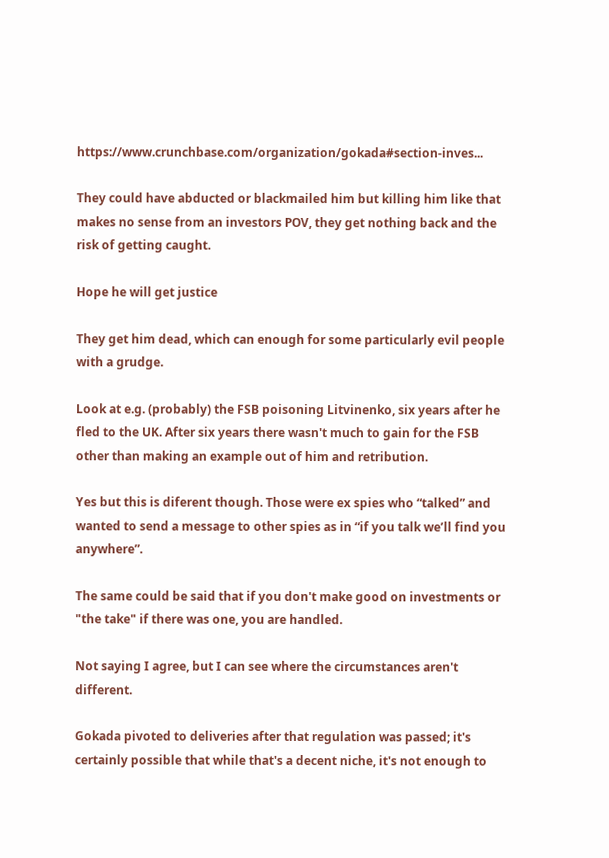https://www.crunchbase.com/organization/gokada#section-inves...

They could have abducted or blackmailed him but killing him like that makes no sense from an investors POV, they get nothing back and the risk of getting caught.

Hope he will get justice

They get him dead, which can enough for some particularly evil people with a grudge.

Look at e.g. (probably) the FSB poisoning Litvinenko, six years after he fled to the UK. After six years there wasn't much to gain for the FSB other than making an example out of him and retribution.

Yes but this is diferent though. Those were ex spies who “talked” and wanted to send a message to other spies as in “if you talk we’ll find you anywhere”.

The same could be said that if you don't make good on investments or "the take" if there was one, you are handled.

Not saying I agree, but I can see where the circumstances aren't different.

Gokada pivoted to deliveries after that regulation was passed; it's certainly possible that while that's a decent niche, it's not enough to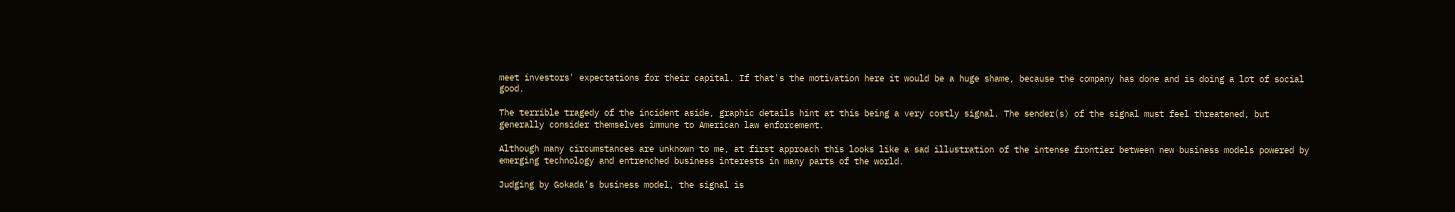meet investors' expectations for their capital. If that's the motivation here it would be a huge shame, because the company has done and is doing a lot of social good.

The terrible tragedy of the incident aside, graphic details hint at this being a very costly signal. The sender(s) of the signal must feel threatened, but generally consider themselves immune to American law enforcement.

Although many circumstances are unknown to me, at first approach this looks like a sad illustration of the intense frontier between new business models powered by emerging technology and entrenched business interests in many parts of the world.

Judging by Gokada’s business model, the signal is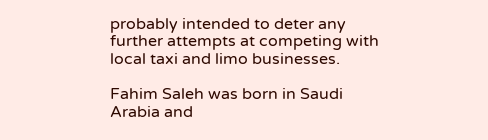probably intended to deter any further attempts at competing with local taxi and limo businesses.

Fahim Saleh was born in Saudi Arabia and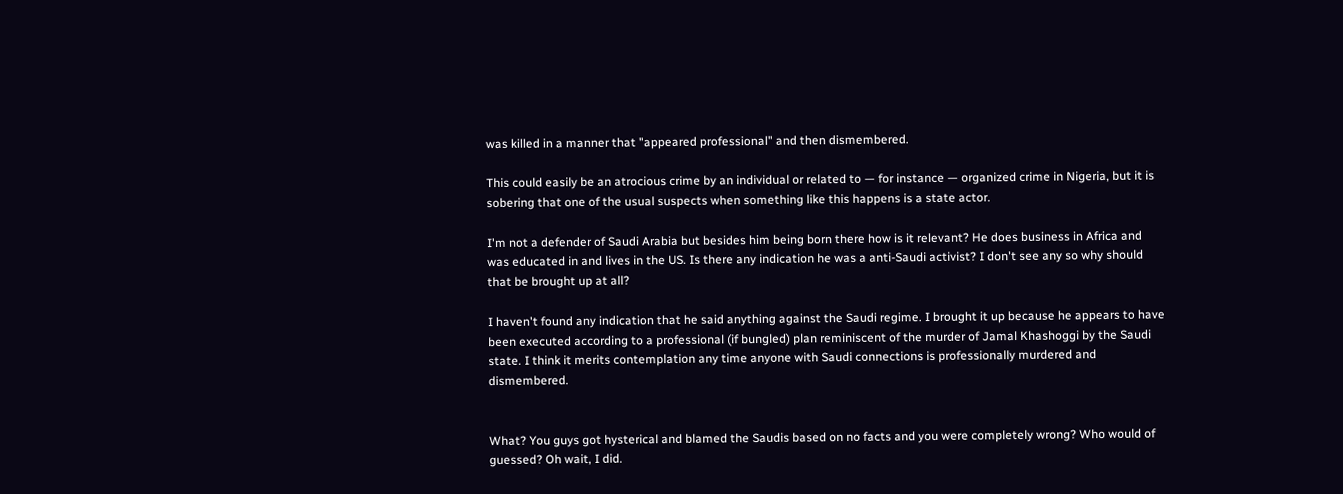was killed in a manner that "appeared professional" and then dismembered.

This could easily be an atrocious crime by an individual or related to — for instance — organized crime in Nigeria, but it is sobering that one of the usual suspects when something like this happens is a state actor.

I'm not a defender of Saudi Arabia but besides him being born there how is it relevant? He does business in Africa and was educated in and lives in the US. Is there any indication he was a anti-Saudi activist? I don't see any so why should that be brought up at all?

I haven't found any indication that he said anything against the Saudi regime. I brought it up because he appears to have been executed according to a professional (if bungled) plan reminiscent of the murder of Jamal Khashoggi by the Saudi state. I think it merits contemplation any time anyone with Saudi connections is professionally murdered and dismembered.


What? You guys got hysterical and blamed the Saudis based on no facts and you were completely wrong? Who would of guessed? Oh wait, I did.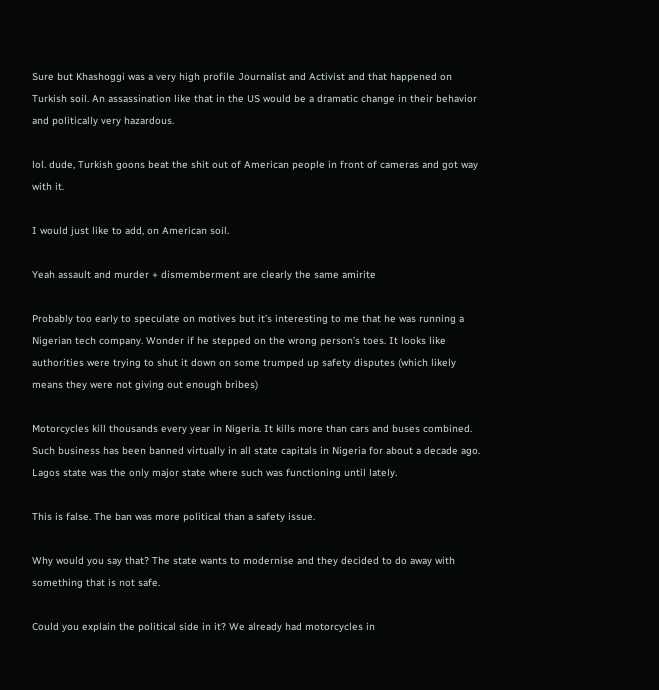Sure but Khashoggi was a very high profile Journalist and Activist and that happened on Turkish soil. An assassination like that in the US would be a dramatic change in their behavior and politically very hazardous.

lol. dude, Turkish goons beat the shit out of American people in front of cameras and got way with it.

I would just like to add, on American soil.

Yeah assault and murder + dismemberment are clearly the same amirite

Probably too early to speculate on motives but it’s interesting to me that he was running a Nigerian tech company. Wonder if he stepped on the wrong person’s toes. It looks like authorities were trying to shut it down on some trumped up safety disputes (which likely means they were not giving out enough bribes)

Motorcycles kill thousands every year in Nigeria. It kills more than cars and buses combined. Such business has been banned virtually in all state capitals in Nigeria for about a decade ago. Lagos state was the only major state where such was functioning until lately.

This is false. The ban was more political than a safety issue.

Why would you say that? The state wants to modernise and they decided to do away with something that is not safe.

Could you explain the political side in it? We already had motorcycles in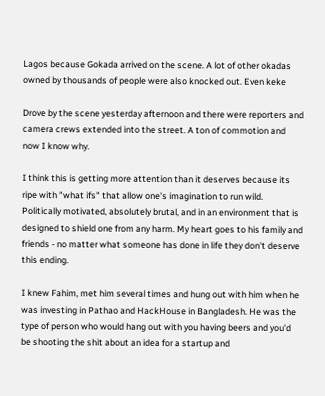Lagos because Gokada arrived on the scene. A lot of other okadas owned by thousands of people were also knocked out. Even keke

Drove by the scene yesterday afternoon and there were reporters and camera crews extended into the street. A ton of commotion and now I know why.

I think this is getting more attention than it deserves because its ripe with "what ifs" that allow one's imagination to run wild. Politically motivated, absolutely brutal, and in an environment that is designed to shield one from any harm. My heart goes to his family and friends - no matter what someone has done in life they don't deserve this ending.

I knew Fahim, met him several times and hung out with him when he was investing in Pathao and HackHouse in Bangladesh. He was the type of person who would hang out with you having beers and you'd be shooting the shit about an idea for a startup and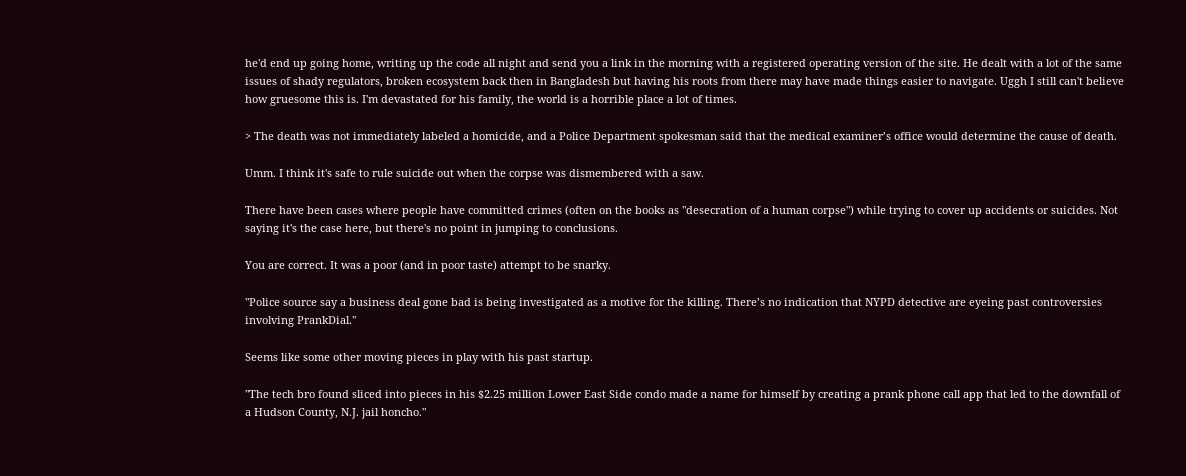he'd end up going home, writing up the code all night and send you a link in the morning with a registered operating version of the site. He dealt with a lot of the same issues of shady regulators, broken ecosystem back then in Bangladesh but having his roots from there may have made things easier to navigate. Uggh I still can't believe how gruesome this is. I'm devastated for his family, the world is a horrible place a lot of times.

> The death was not immediately labeled a homicide, and a Police Department spokesman said that the medical examiner’s office would determine the cause of death.

Umm. I think it's safe to rule suicide out when the corpse was dismembered with a saw.

There have been cases where people have committed crimes (often on the books as "desecration of a human corpse") while trying to cover up accidents or suicides. Not saying it's the case here, but there's no point in jumping to conclusions.

You are correct. It was a poor (and in poor taste) attempt to be snarky.

"Police source say a business deal gone bad is being investigated as a motive for the killing. There’s no indication that NYPD detective are eyeing past controversies involving PrankDial."

Seems like some other moving pieces in play with his past startup.

"The tech bro found sliced into pieces in his $2.25 million Lower East Side condo made a name for himself by creating a prank phone call app that led to the downfall of a Hudson County, N.J. jail honcho."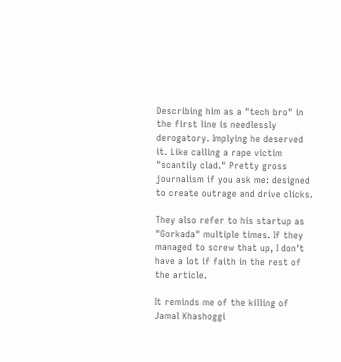Describing him as a "tech bro" in the first line is needlessly derogatory. Implying he deserved it. Like calling a rape victim "scantily clad." Pretty gross journalism if you ask me: designed to create outrage and drive clicks.

They also refer to his startup as "Gorkada" multiple times. If they managed to screw that up, I don't have a lot if faith in the rest of the article.

It reminds me of the killing of Jamal Khashoggi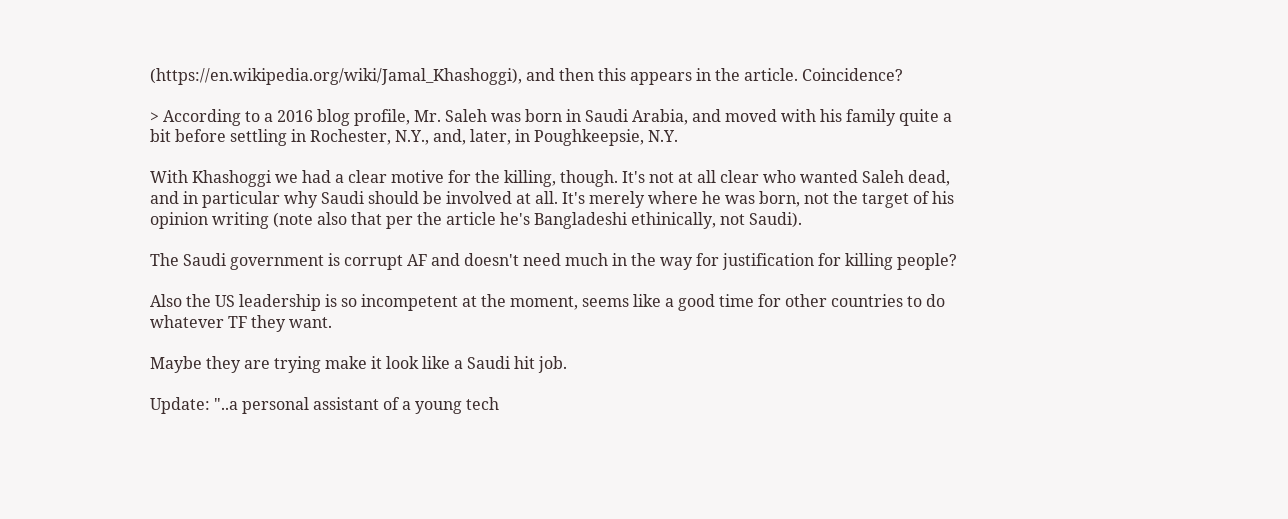(https://en.wikipedia.org/wiki/Jamal_Khashoggi), and then this appears in the article. Coincidence?

> According to a 2016 blog profile, Mr. Saleh was born in Saudi Arabia, and moved with his family quite a bit before settling in Rochester, N.Y., and, later, in Poughkeepsie, N.Y.

With Khashoggi we had a clear motive for the killing, though. It's not at all clear who wanted Saleh dead, and in particular why Saudi should be involved at all. It's merely where he was born, not the target of his opinion writing (note also that per the article he's Bangladeshi ethinically, not Saudi).

The Saudi government is corrupt AF and doesn't need much in the way for justification for killing people?

Also the US leadership is so incompetent at the moment, seems like a good time for other countries to do whatever TF they want.

Maybe they are trying make it look like a Saudi hit job.

Update: "..a personal assistant of a young tech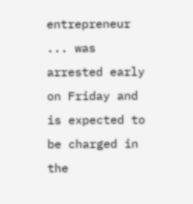entrepreneur ... was arrested early on Friday and is expected to be charged in the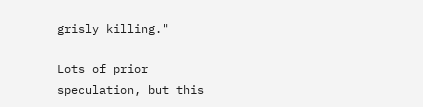grisly killing."

Lots of prior speculation, but this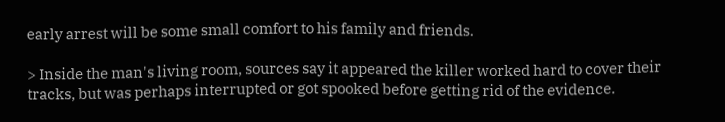early arrest will be some small comfort to his family and friends.

> Inside the man's living room, sources say it appeared the killer worked hard to cover their tracks, but was perhaps interrupted or got spooked before getting rid of the evidence.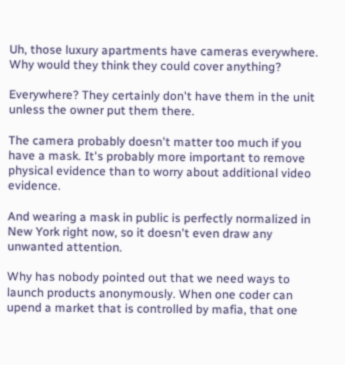Uh, those luxury apartments have cameras everywhere. Why would they think they could cover anything?

Everywhere? They certainly don't have them in the unit unless the owner put them there.

The camera probably doesn't matter too much if you have a mask. It's probably more important to remove physical evidence than to worry about additional video evidence.

And wearing a mask in public is perfectly normalized in New York right now, so it doesn't even draw any unwanted attention.

Why has nobody pointed out that we need ways to launch products anonymously. When one coder can upend a market that is controlled by mafia, that one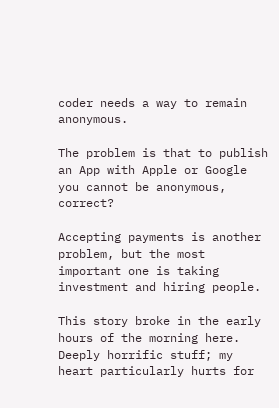coder needs a way to remain anonymous.

The problem is that to publish an App with Apple or Google you cannot be anonymous, correct?

Accepting payments is another problem, but the most important one is taking investment and hiring people.

This story broke in the early hours of the morning here. Deeply horrific stuff; my heart particularly hurts for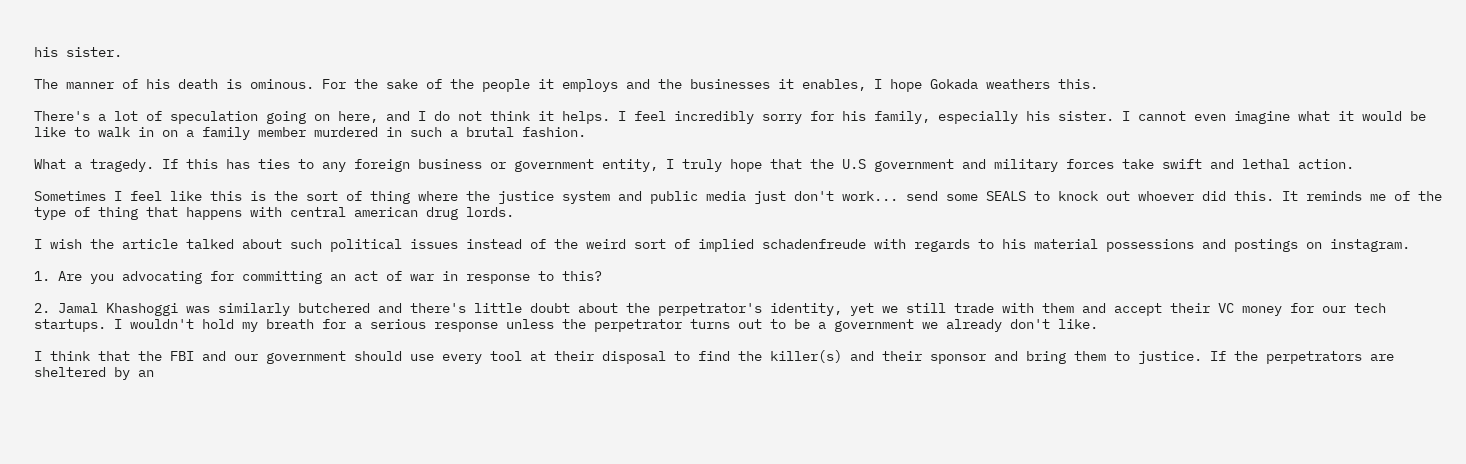his sister.

The manner of his death is ominous. For the sake of the people it employs and the businesses it enables, I hope Gokada weathers this.

There's a lot of speculation going on here, and I do not think it helps. I feel incredibly sorry for his family, especially his sister. I cannot even imagine what it would be like to walk in on a family member murdered in such a brutal fashion.

What a tragedy. If this has ties to any foreign business or government entity, I truly hope that the U.S government and military forces take swift and lethal action.

Sometimes I feel like this is the sort of thing where the justice system and public media just don't work... send some SEALS to knock out whoever did this. It reminds me of the type of thing that happens with central american drug lords.

I wish the article talked about such political issues instead of the weird sort of implied schadenfreude with regards to his material possessions and postings on instagram.

1. Are you advocating for committing an act of war in response to this?

2. Jamal Khashoggi was similarly butchered and there's little doubt about the perpetrator's identity, yet we still trade with them and accept their VC money for our tech startups. I wouldn't hold my breath for a serious response unless the perpetrator turns out to be a government we already don't like.

I think that the FBI and our government should use every tool at their disposal to find the killer(s) and their sponsor and bring them to justice. If the perpetrators are sheltered by an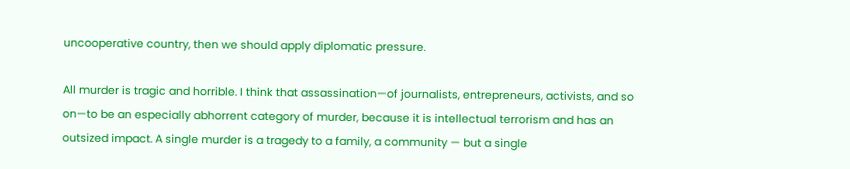uncooperative country, then we should apply diplomatic pressure.

All murder is tragic and horrible. I think that assassination—of journalists, entrepreneurs, activists, and so on—to be an especially abhorrent category of murder, because it is intellectual terrorism and has an outsized impact. A single murder is a tragedy to a family, a community — but a single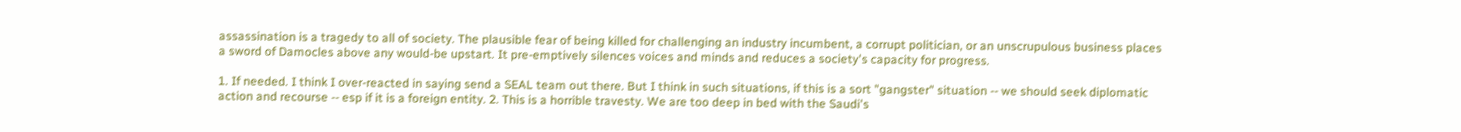assassination is a tragedy to all of society. The plausible fear of being killed for challenging an industry incumbent, a corrupt politician, or an unscrupulous business places a sword of Damocles above any would-be upstart. It pre-emptively silences voices and minds and reduces a society's capacity for progress.

1. If needed. I think I over-reacted in saying send a SEAL team out there. But I think in such situations, if this is a sort "gangster" situation -- we should seek diplomatic action and recourse -- esp if it is a foreign entity. 2. This is a horrible travesty. We are too deep in bed with the Saudi's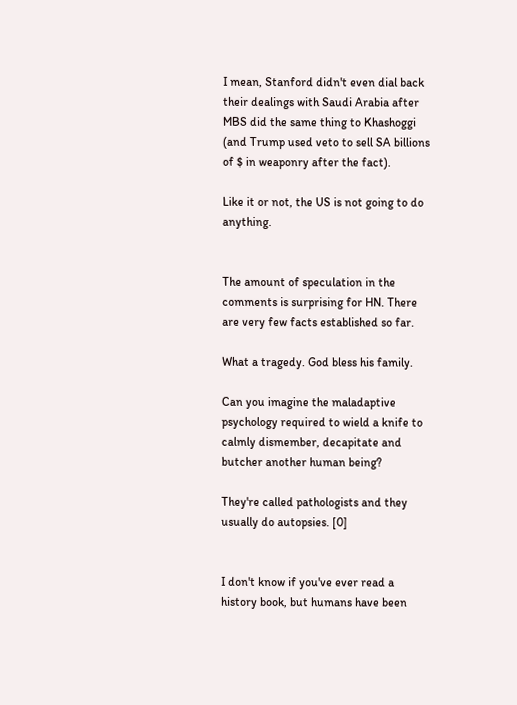I mean, Stanford didn't even dial back their dealings with Saudi Arabia after MBS did the same thing to Khashoggi (and Trump used veto to sell SA billions of $ in weaponry after the fact).

Like it or not, the US is not going to do anything.


The amount of speculation in the comments is surprising for HN. There are very few facts established so far.

What a tragedy. God bless his family.

Can you imagine the maladaptive psychology required to wield a knife to calmly dismember, decapitate and butcher another human being?

They're called pathologists and they usually do autopsies. [0]


I don't know if you've ever read a history book, but humans have been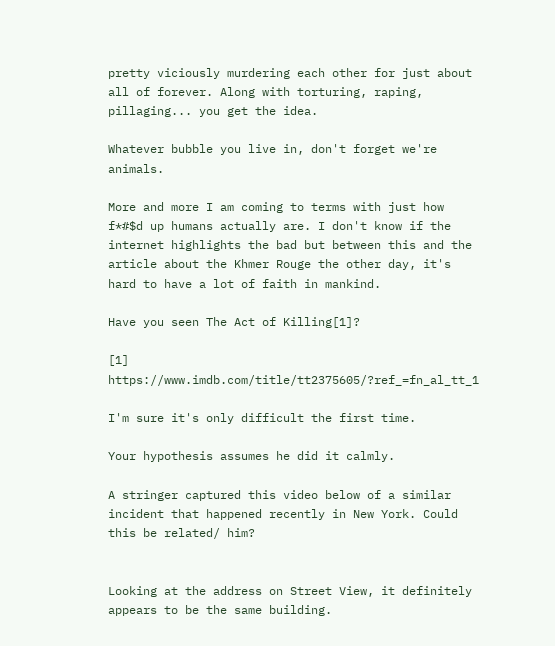pretty viciously murdering each other for just about all of forever. Along with torturing, raping, pillaging... you get the idea.

Whatever bubble you live in, don't forget we're animals.

More and more I am coming to terms with just how f*#$d up humans actually are. I don't know if the internet highlights the bad but between this and the article about the Khmer Rouge the other day, it's hard to have a lot of faith in mankind.

Have you seen The Act of Killing[1]?

[1] https://www.imdb.com/title/tt2375605/?ref_=fn_al_tt_1

I'm sure it's only difficult the first time.

Your hypothesis assumes he did it calmly.

A stringer captured this video below of a similar incident that happened recently in New York. Could this be related/ him?


Looking at the address on Street View, it definitely appears to be the same building.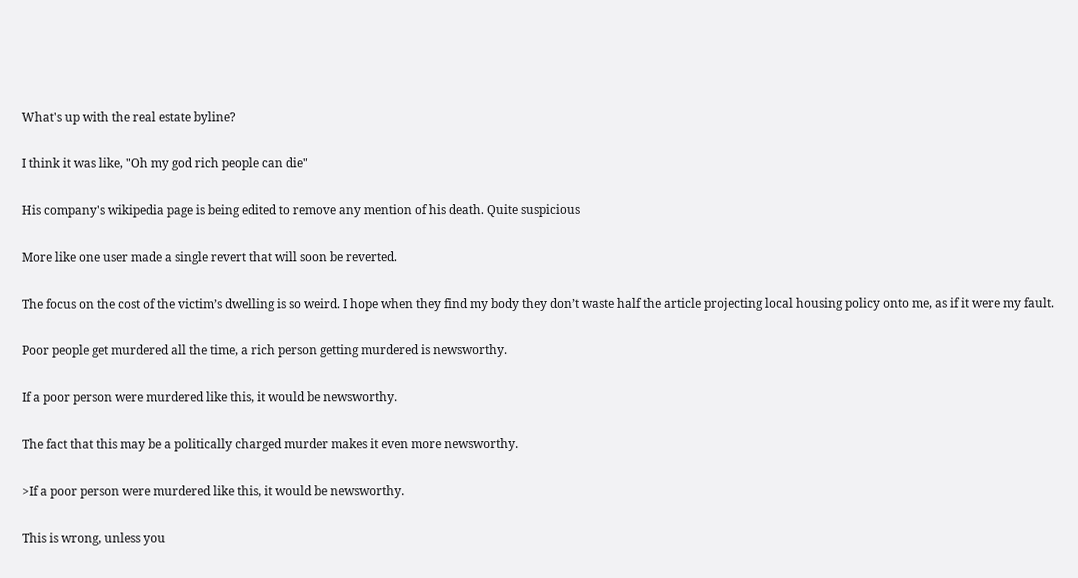What's up with the real estate byline?

I think it was like, "Oh my god rich people can die"

His company's wikipedia page is being edited to remove any mention of his death. Quite suspicious

More like one user made a single revert that will soon be reverted.

The focus on the cost of the victim’s dwelling is so weird. I hope when they find my body they don’t waste half the article projecting local housing policy onto me, as if it were my fault.

Poor people get murdered all the time, a rich person getting murdered is newsworthy.

If a poor person were murdered like this, it would be newsworthy.

The fact that this may be a politically charged murder makes it even more newsworthy.

>If a poor person were murdered like this, it would be newsworthy.

This is wrong, unless you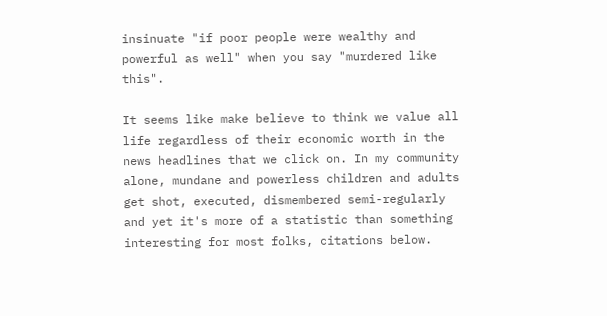insinuate "if poor people were wealthy and powerful as well" when you say "murdered like this".

It seems like make believe to think we value all life regardless of their economic worth in the news headlines that we click on. In my community alone, mundane and powerless children and adults get shot, executed, dismembered semi-regularly and yet it's more of a statistic than something interesting for most folks, citations below.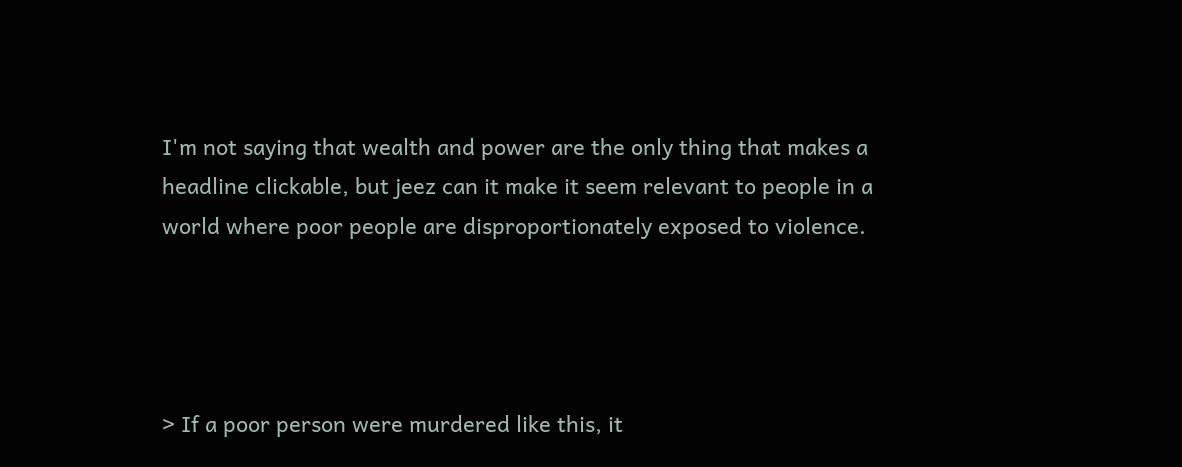I'm not saying that wealth and power are the only thing that makes a headline clickable, but jeez can it make it seem relevant to people in a world where poor people are disproportionately exposed to violence.




> If a poor person were murdered like this, it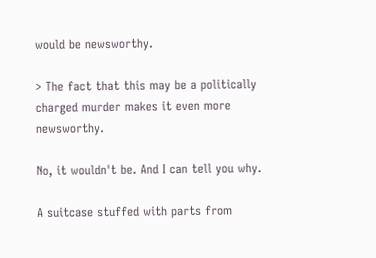would be newsworthy.

> The fact that this may be a politically charged murder makes it even more newsworthy.

No, it wouldn't be. And I can tell you why.

A suitcase stuffed with parts from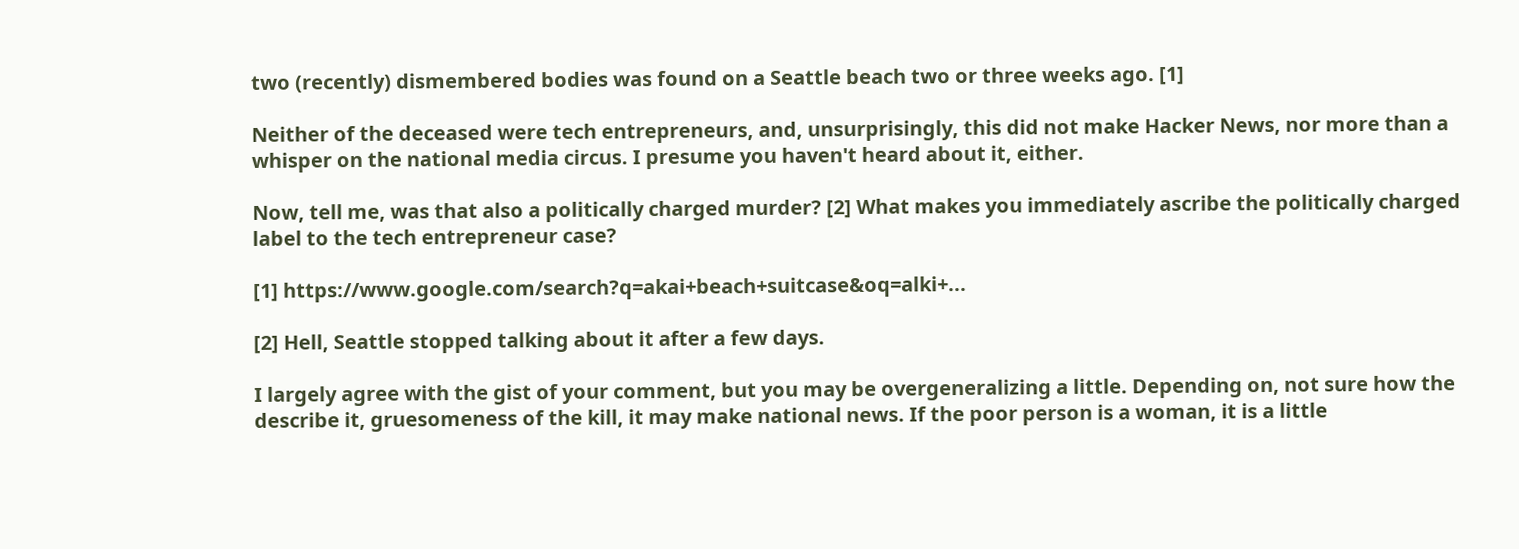two (recently) dismembered bodies was found on a Seattle beach two or three weeks ago. [1]

Neither of the deceased were tech entrepreneurs, and, unsurprisingly, this did not make Hacker News, nor more than a whisper on the national media circus. I presume you haven't heard about it, either.

Now, tell me, was that also a politically charged murder? [2] What makes you immediately ascribe the politically charged label to the tech entrepreneur case?

[1] https://www.google.com/search?q=akai+beach+suitcase&oq=alki+...

[2] Hell, Seattle stopped talking about it after a few days.

I largely agree with the gist of your comment, but you may be overgeneralizing a little. Depending on, not sure how the describe it, gruesomeness of the kill, it may make national news. If the poor person is a woman, it is a little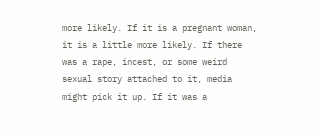more likely. If it is a pregnant woman, it is a little more likely. If there was a rape, incest, or some weird sexual story attached to it, media might pick it up. If it was a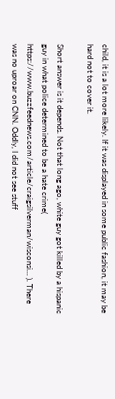child, it is a lot more likely. If it was displayed in some public fashion, it may be hard not to cover it.

Short answer is it depends. Not that long ago, white guy got killed by a hispanic guy in what police determined to be a hate crime( https://www.buzzfeednews.com/article/craigsilverman/wisconsi... ). There was no uproar on CNN. Oddly, I did not see stuff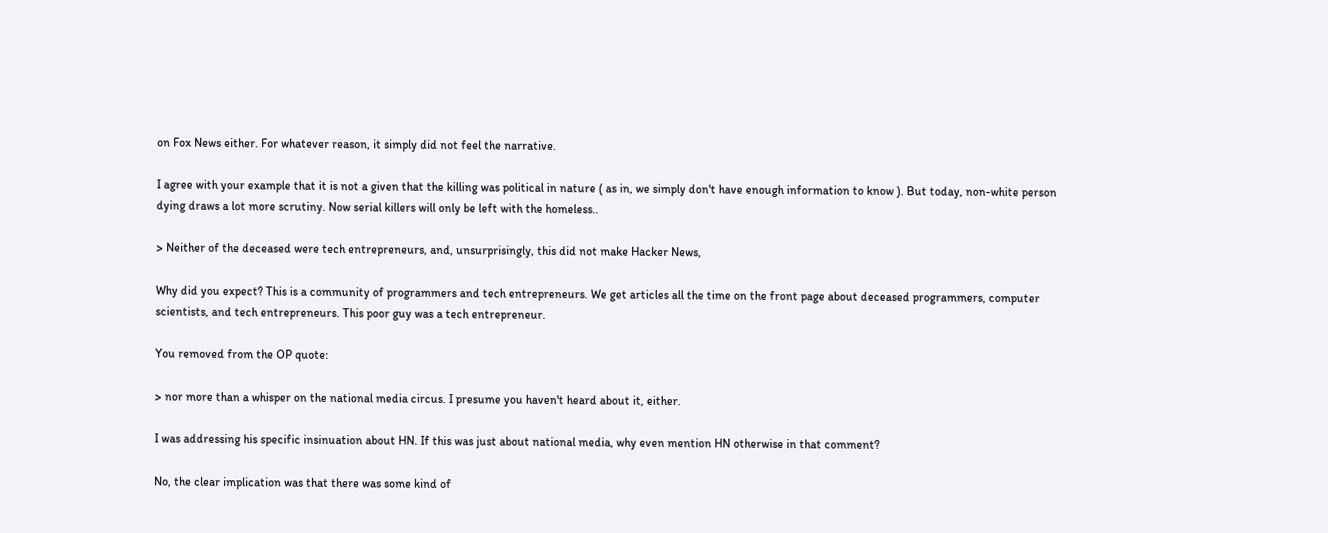on Fox News either. For whatever reason, it simply did not feel the narrative.

I agree with your example that it is not a given that the killing was political in nature ( as in, we simply don't have enough information to know ). But today, non-white person dying draws a lot more scrutiny. Now serial killers will only be left with the homeless..

> Neither of the deceased were tech entrepreneurs, and, unsurprisingly, this did not make Hacker News,

Why did you expect? This is a community of programmers and tech entrepreneurs. We get articles all the time on the front page about deceased programmers, computer scientists, and tech entrepreneurs. This poor guy was a tech entrepreneur.

You removed from the OP quote:

> nor more than a whisper on the national media circus. I presume you haven't heard about it, either.

I was addressing his specific insinuation about HN. If this was just about national media, why even mention HN otherwise in that comment?

No, the clear implication was that there was some kind of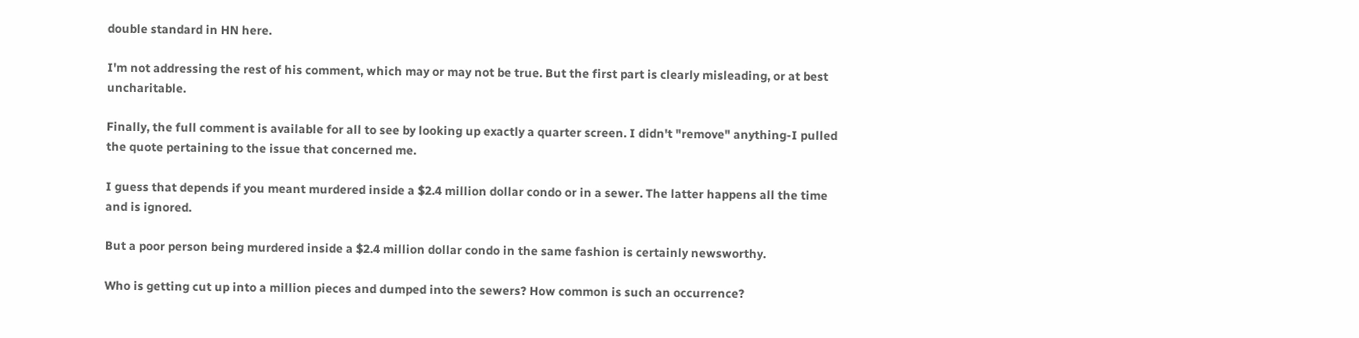double standard in HN here.

I'm not addressing the rest of his comment, which may or may not be true. But the first part is clearly misleading, or at best uncharitable.

Finally, the full comment is available for all to see by looking up exactly a quarter screen. I didn't "remove" anything-I pulled the quote pertaining to the issue that concerned me.

I guess that depends if you meant murdered inside a $2.4 million dollar condo or in a sewer. The latter happens all the time and is ignored.

But a poor person being murdered inside a $2.4 million dollar condo in the same fashion is certainly newsworthy.

Who is getting cut up into a million pieces and dumped into the sewers? How common is such an occurrence?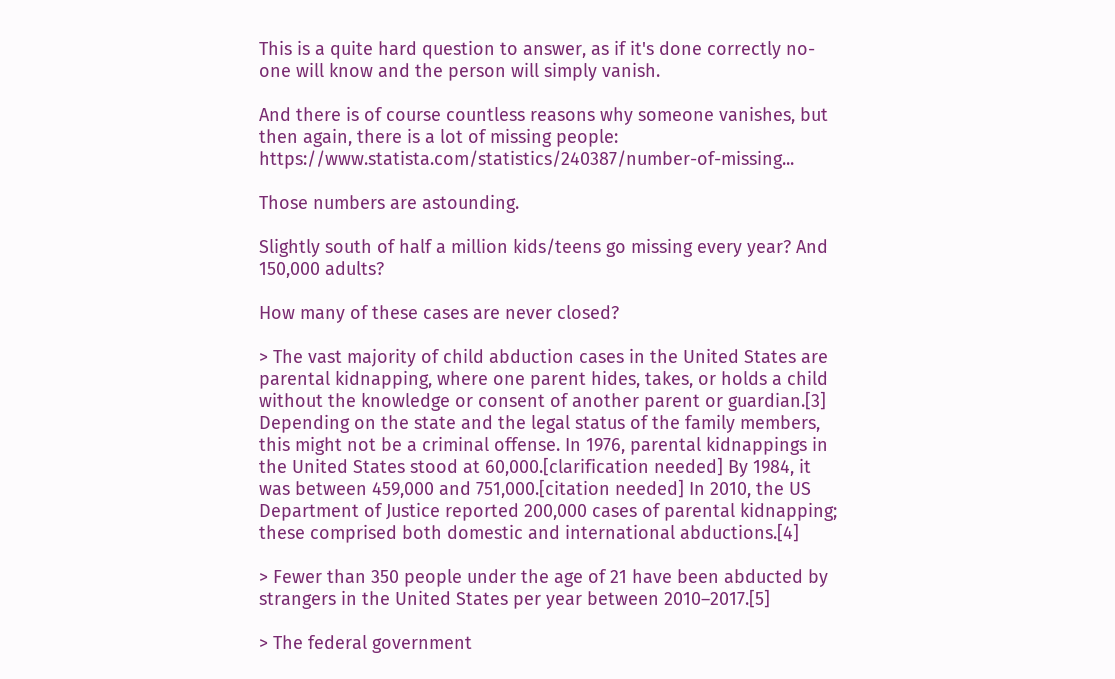This is a quite hard question to answer, as if it's done correctly no-one will know and the person will simply vanish.

And there is of course countless reasons why someone vanishes, but then again, there is a lot of missing people: https://www.statista.com/statistics/240387/number-of-missing...

Those numbers are astounding.

Slightly south of half a million kids/teens go missing every year? And 150,000 adults?

How many of these cases are never closed?

> The vast majority of child abduction cases in the United States are parental kidnapping, where one parent hides, takes, or holds a child without the knowledge or consent of another parent or guardian.[3] Depending on the state and the legal status of the family members, this might not be a criminal offense. In 1976, parental kidnappings in the United States stood at 60,000.[clarification needed] By 1984, it was between 459,000 and 751,000.[citation needed] In 2010, the US Department of Justice reported 200,000 cases of parental kidnapping; these comprised both domestic and international abductions.[4]

> Fewer than 350 people under the age of 21 have been abducted by strangers in the United States per year between 2010–2017.[5]

> The federal government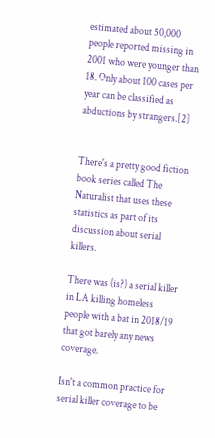estimated about 50,000 people reported missing in 2001 who were younger than 18. Only about 100 cases per year can be classified as abductions by strangers.[2]


There's a pretty good fiction book series called The Naturalist that uses these statistics as part of its discussion about serial killers.

There was (is?) a serial killer in LA killing homeless people with a bat in 2018/19 that got barely any news coverage.

Isn't a common practice for serial killer coverage to be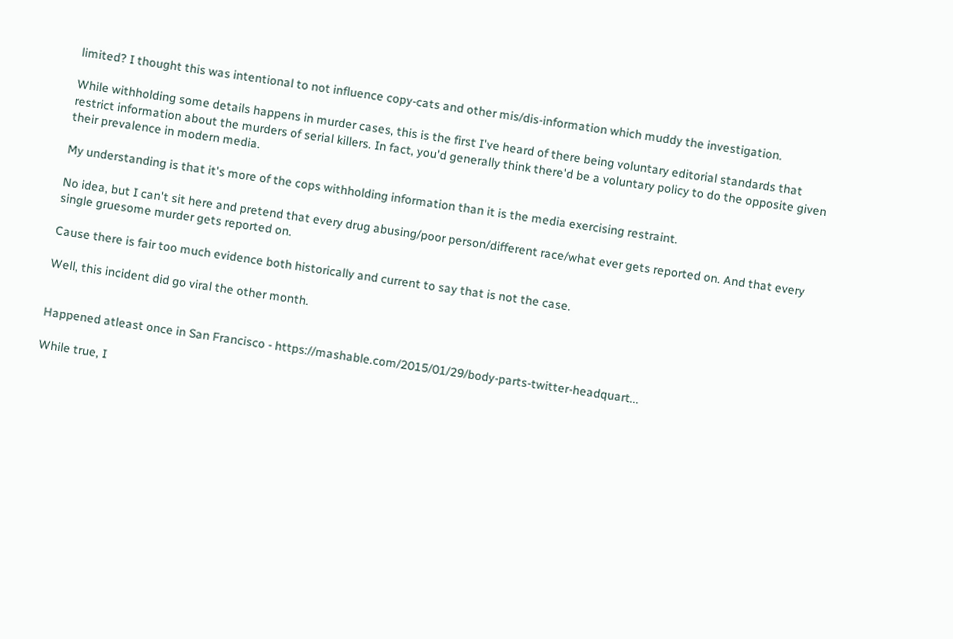limited? I thought this was intentional to not influence copy-cats and other mis/dis-information which muddy the investigation.

While withholding some details happens in murder cases, this is the first I've heard of there being voluntary editorial standards that restrict information about the murders of serial killers. In fact, you'd generally think there'd be a voluntary policy to do the opposite given their prevalence in modern media.

My understanding is that it's more of the cops withholding information than it is the media exercising restraint.

No idea, but I can't sit here and pretend that every drug abusing/poor person/different race/what ever gets reported on. And that every single gruesome murder gets reported on.

Cause there is fair too much evidence both historically and current to say that is not the case.

Well, this incident did go viral the other month.


Happened atleast once in San Francisco - https://mashable.com/2015/01/29/body-parts-twitter-headquart...

While true, I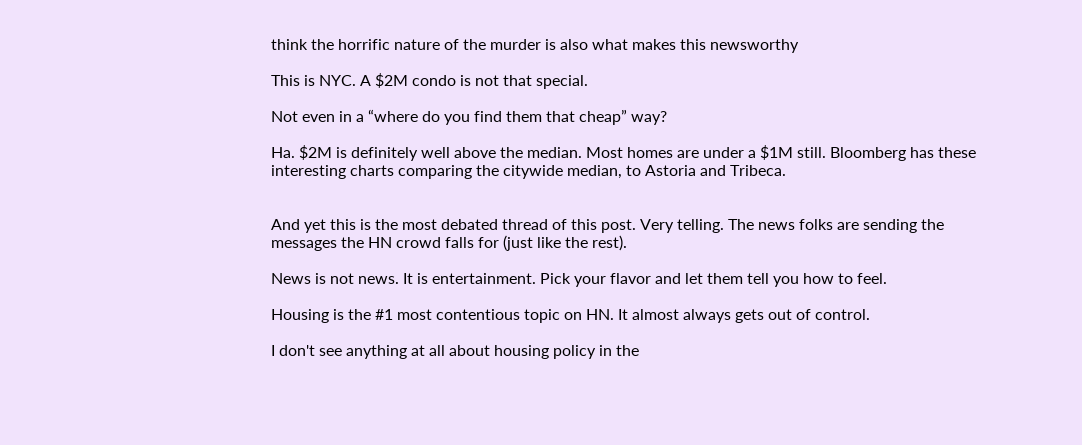think the horrific nature of the murder is also what makes this newsworthy

This is NYC. A $2M condo is not that special.

Not even in a “where do you find them that cheap” way?

Ha. $2M is definitely well above the median. Most homes are under a $1M still. Bloomberg has these interesting charts comparing the citywide median, to Astoria and Tribeca.


And yet this is the most debated thread of this post. Very telling. The news folks are sending the messages the HN crowd falls for (just like the rest).

News is not news. It is entertainment. Pick your flavor and let them tell you how to feel.

Housing is the #1 most contentious topic on HN. It almost always gets out of control.

I don't see anything at all about housing policy in the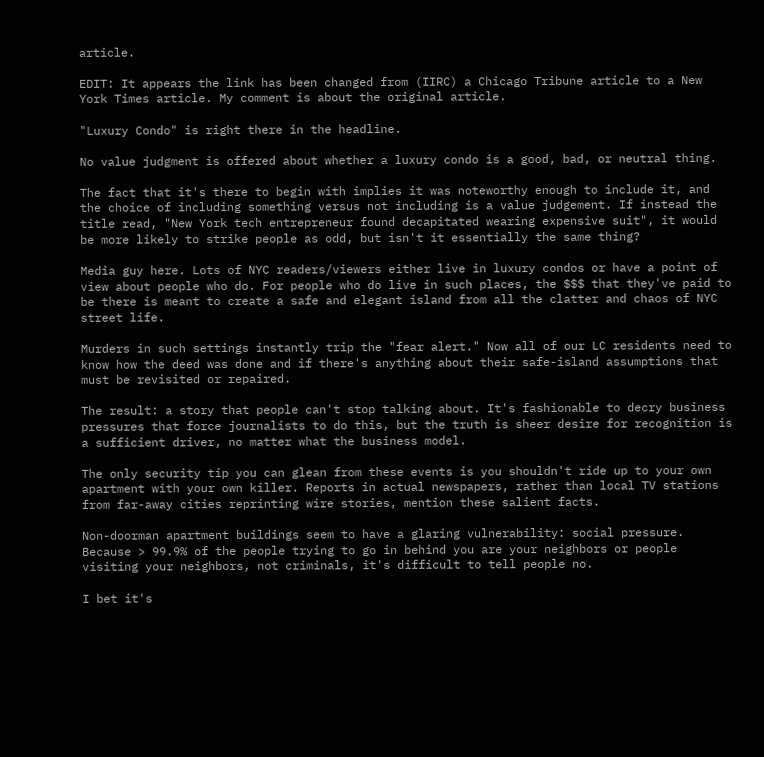article.

EDIT: It appears the link has been changed from (IIRC) a Chicago Tribune article to a New York Times article. My comment is about the original article.

"Luxury Condo" is right there in the headline.

No value judgment is offered about whether a luxury condo is a good, bad, or neutral thing.

The fact that it's there to begin with implies it was noteworthy enough to include it, and the choice of including something versus not including is a value judgement. If instead the title read, "New York tech entrepreneur found decapitated wearing expensive suit", it would be more likely to strike people as odd, but isn't it essentially the same thing?

Media guy here. Lots of NYC readers/viewers either live in luxury condos or have a point of view about people who do. For people who do live in such places, the $$$ that they've paid to be there is meant to create a safe and elegant island from all the clatter and chaos of NYC street life.

Murders in such settings instantly trip the "fear alert." Now all of our LC residents need to know how the deed was done and if there's anything about their safe-island assumptions that must be revisited or repaired.

The result: a story that people can't stop talking about. It's fashionable to decry business pressures that force journalists to do this, but the truth is sheer desire for recognition is a sufficient driver, no matter what the business model.

The only security tip you can glean from these events is you shouldn't ride up to your own apartment with your own killer. Reports in actual newspapers, rather than local TV stations from far-away cities reprinting wire stories, mention these salient facts.

Non-doorman apartment buildings seem to have a glaring vulnerability: social pressure. Because > 99.9% of the people trying to go in behind you are your neighbors or people visiting your neighbors, not criminals, it's difficult to tell people no.

I bet it's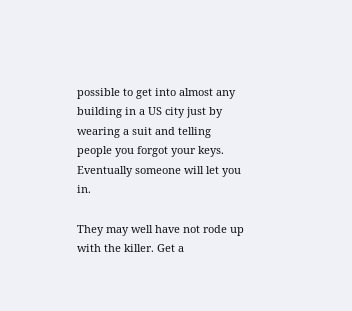possible to get into almost any building in a US city just by wearing a suit and telling people you forgot your keys. Eventually someone will let you in.

They may well have not rode up with the killer. Get a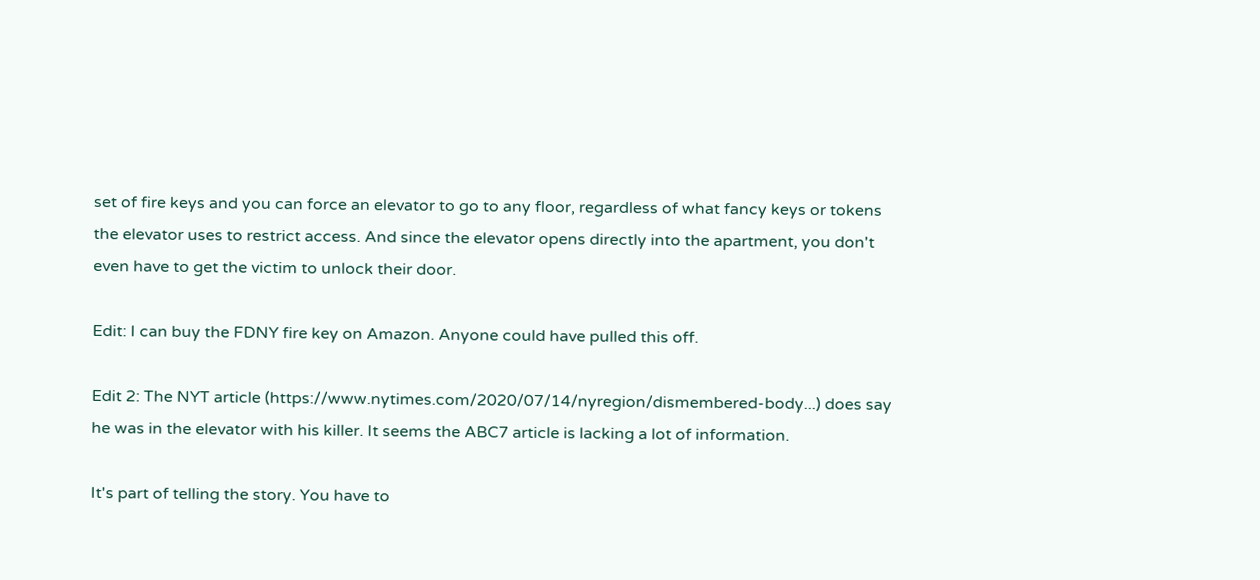set of fire keys and you can force an elevator to go to any floor, regardless of what fancy keys or tokens the elevator uses to restrict access. And since the elevator opens directly into the apartment, you don't even have to get the victim to unlock their door.

Edit: I can buy the FDNY fire key on Amazon. Anyone could have pulled this off.

Edit 2: The NYT article (https://www.nytimes.com/2020/07/14/nyregion/dismembered-body...) does say he was in the elevator with his killer. It seems the ABC7 article is lacking a lot of information.

It's part of telling the story. You have to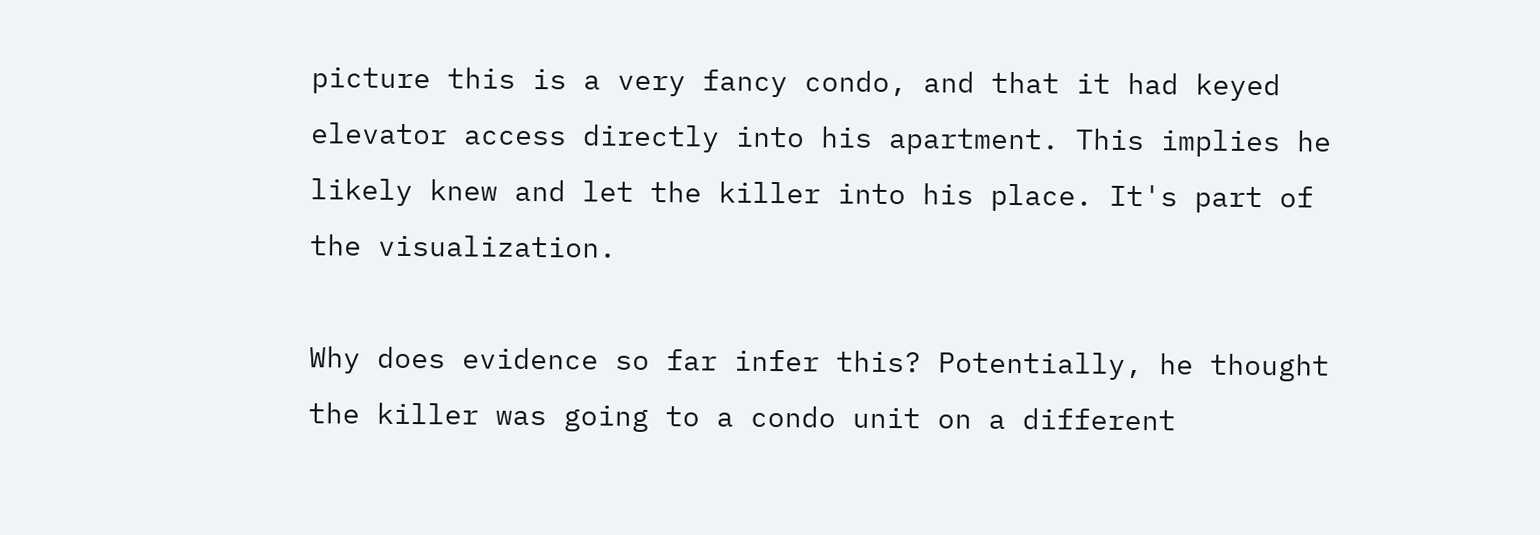picture this is a very fancy condo, and that it had keyed elevator access directly into his apartment. This implies he likely knew and let the killer into his place. It's part of the visualization.

Why does evidence so far infer this? Potentially, he thought the killer was going to a condo unit on a different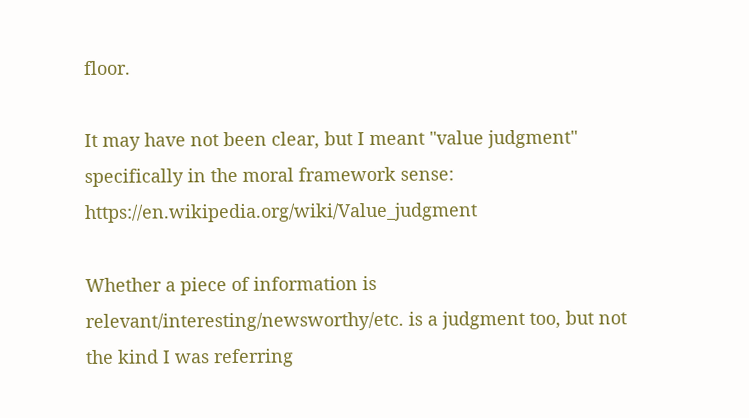floor.

It may have not been clear, but I meant "value judgment" specifically in the moral framework sense: https://en.wikipedia.org/wiki/Value_judgment

Whether a piece of information is relevant/interesting/newsworthy/etc. is a judgment too, but not the kind I was referring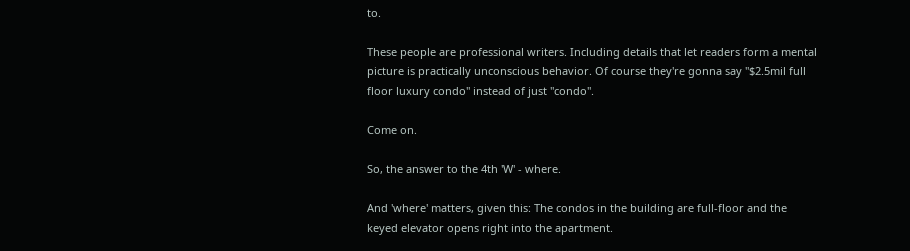to.

These people are professional writers. Including details that let readers form a mental picture is practically unconscious behavior. Of course they're gonna say "$2.5mil full floor luxury condo" instead of just "condo".

Come on.

So, the answer to the 4th 'W' - where.

And 'where' matters, given this: The condos in the building are full-floor and the keyed elevator opens right into the apartment.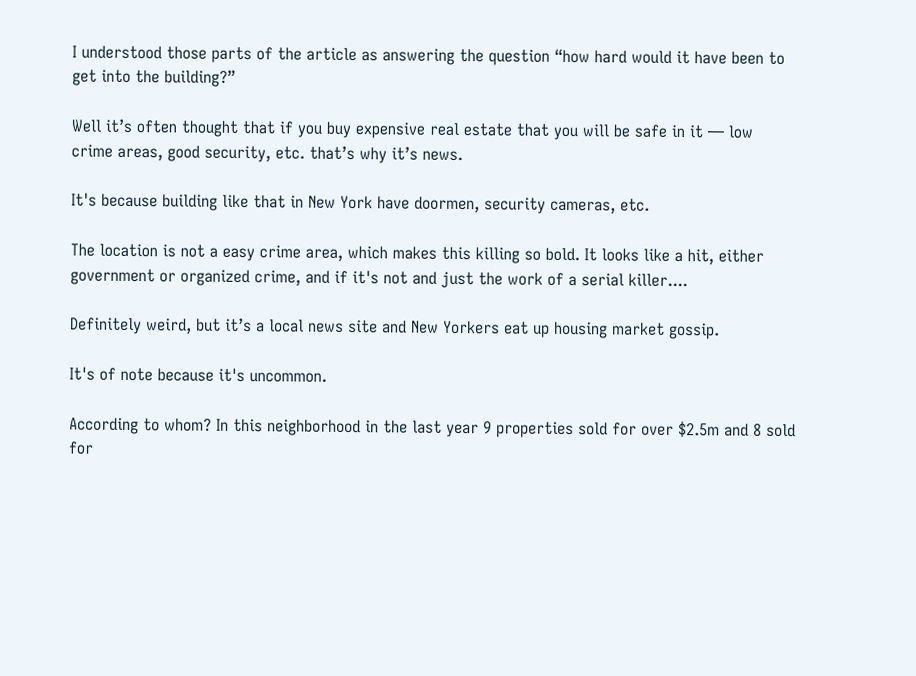I understood those parts of the article as answering the question “how hard would it have been to get into the building?”

Well it’s often thought that if you buy expensive real estate that you will be safe in it — low crime areas, good security, etc. that’s why it’s news.

It's because building like that in New York have doormen, security cameras, etc.

The location is not a easy crime area, which makes this killing so bold. It looks like a hit, either government or organized crime, and if it's not and just the work of a serial killer....

Definitely weird, but it’s a local news site and New Yorkers eat up housing market gossip.

It's of note because it's uncommon.

According to whom? In this neighborhood in the last year 9 properties sold for over $2.5m and 8 sold for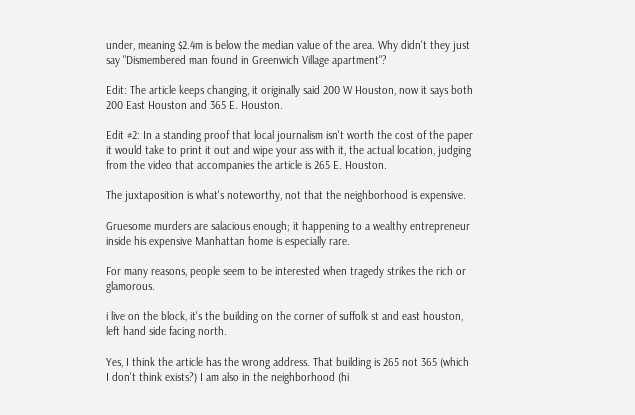under, meaning $2.4m is below the median value of the area. Why didn't they just say "Dismembered man found in Greenwich Village apartment"?

Edit: The article keeps changing, it originally said 200 W Houston, now it says both 200 East Houston and 365 E. Houston.

Edit #2: In a standing proof that local journalism isn't worth the cost of the paper it would take to print it out and wipe your ass with it, the actual location, judging from the video that accompanies the article is 265 E. Houston.

The juxtaposition is what's noteworthy, not that the neighborhood is expensive.

Gruesome murders are salacious enough; it happening to a wealthy entrepreneur inside his expensive Manhattan home is especially rare.

For many reasons, people seem to be interested when tragedy strikes the rich or glamorous.

i live on the block, it's the building on the corner of suffolk st and east houston, left hand side facing north.

Yes, I think the article has the wrong address. That building is 265 not 365 (which I don't think exists?) I am also in the neighborhood (hi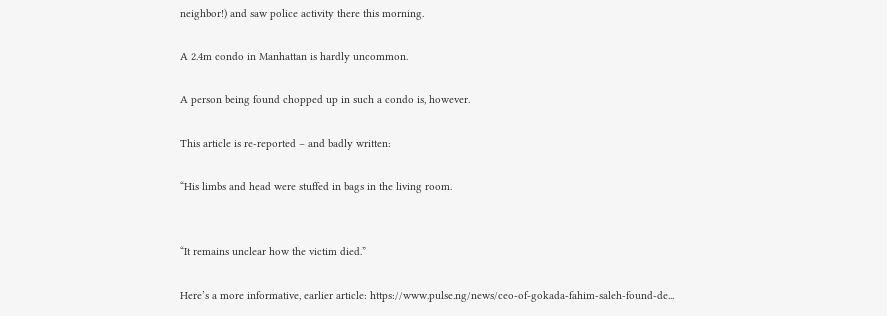neighbor!) and saw police activity there this morning.

A 2.4m condo in Manhattan is hardly uncommon.

A person being found chopped up in such a condo is, however.

This article is re-reported – and badly written:

“His limbs and head were stuffed in bags in the living room.


“It remains unclear how the victim died.”

Here’s a more informative, earlier article: https://www.pulse.ng/news/ceo-of-gokada-fahim-saleh-found-de...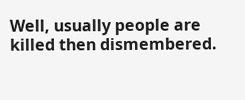Well, usually people are killed then dismembered.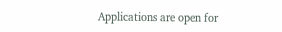Applications are open for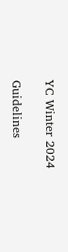YC Winter 2024

Guidelines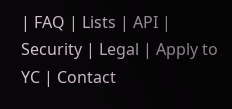| FAQ | Lists | API | Security | Legal | Apply to YC | Contact